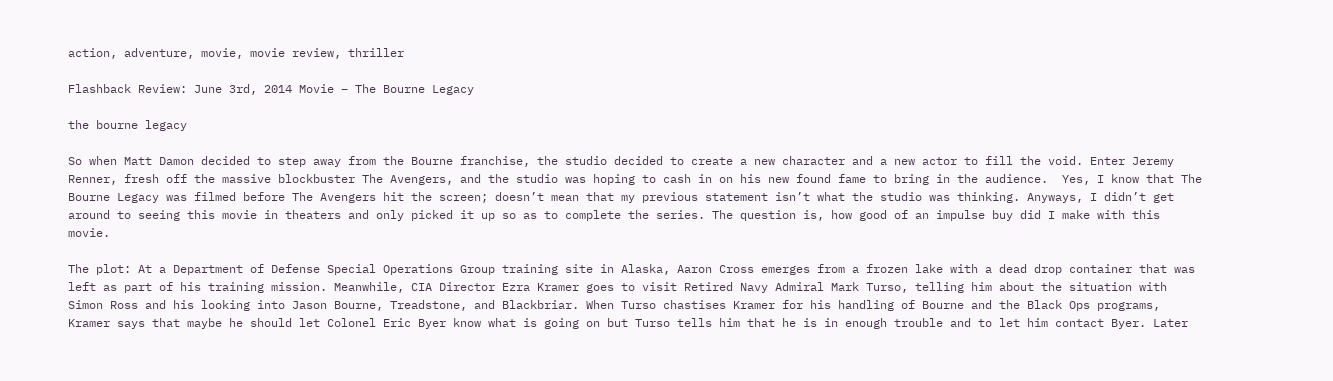action, adventure, movie, movie review, thriller

Flashback Review: June 3rd, 2014 Movie – The Bourne Legacy

the bourne legacy

So when Matt Damon decided to step away from the Bourne franchise, the studio decided to create a new character and a new actor to fill the void. Enter Jeremy Renner, fresh off the massive blockbuster The Avengers, and the studio was hoping to cash in on his new found fame to bring in the audience.  Yes, I know that The Bourne Legacy was filmed before The Avengers hit the screen; doesn’t mean that my previous statement isn’t what the studio was thinking. Anyways, I didn’t get around to seeing this movie in theaters and only picked it up so as to complete the series. The question is, how good of an impulse buy did I make with this movie.

The plot: At a Department of Defense Special Operations Group training site in Alaska, Aaron Cross emerges from a frozen lake with a dead drop container that was left as part of his training mission. Meanwhile, CIA Director Ezra Kramer goes to visit Retired Navy Admiral Mark Turso, telling him about the situation with Simon Ross and his looking into Jason Bourne, Treadstone, and Blackbriar. When Turso chastises Kramer for his handling of Bourne and the Black Ops programs, Kramer says that maybe he should let Colonel Eric Byer know what is going on but Turso tells him that he is in enough trouble and to let him contact Byer. Later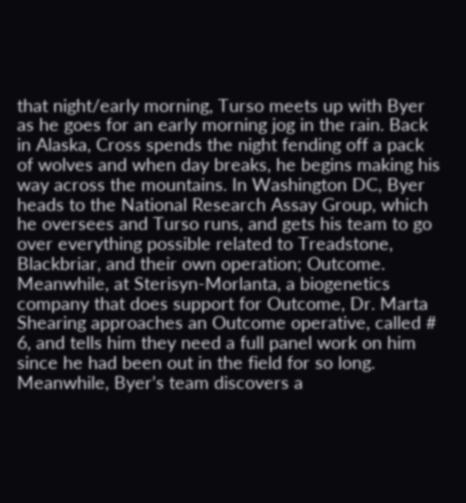that night/early morning, Turso meets up with Byer as he goes for an early morning jog in the rain. Back in Alaska, Cross spends the night fending off a pack of wolves and when day breaks, he begins making his way across the mountains. In Washington DC, Byer heads to the National Research Assay Group, which he oversees and Turso runs, and gets his team to go over everything possible related to Treadstone, Blackbriar, and their own operation; Outcome. Meanwhile, at Sterisyn-Morlanta, a biogenetics company that does support for Outcome, Dr. Marta Shearing approaches an Outcome operative, called # 6, and tells him they need a full panel work on him since he had been out in the field for so long. Meanwhile, Byer’s team discovers a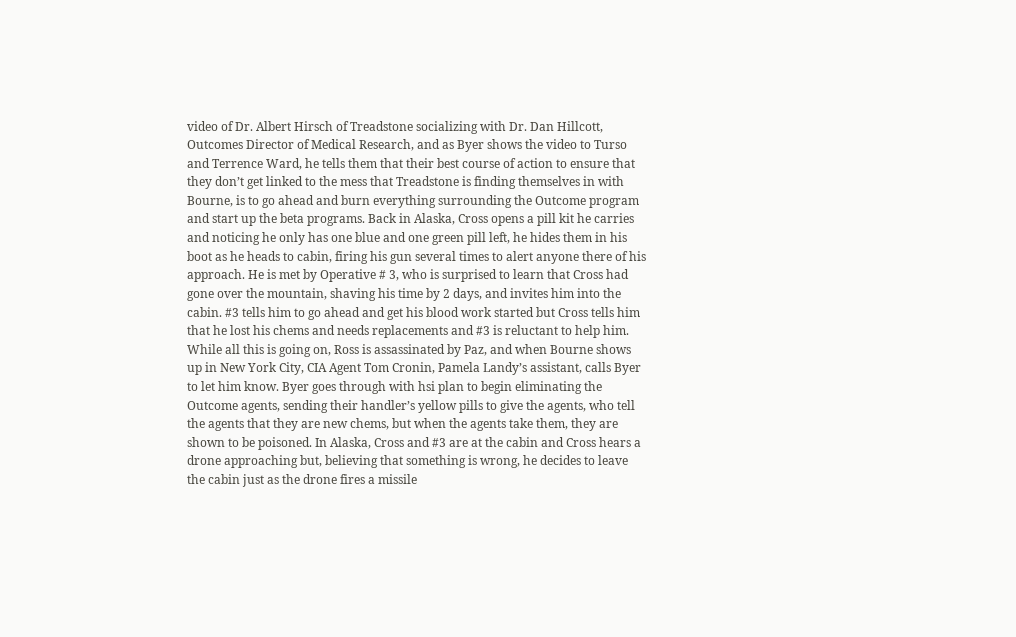video of Dr. Albert Hirsch of Treadstone socializing with Dr. Dan Hillcott, Outcomes Director of Medical Research, and as Byer shows the video to Turso and Terrence Ward, he tells them that their best course of action to ensure that they don’t get linked to the mess that Treadstone is finding themselves in with Bourne, is to go ahead and burn everything surrounding the Outcome program and start up the beta programs. Back in Alaska, Cross opens a pill kit he carries and noticing he only has one blue and one green pill left, he hides them in his boot as he heads to cabin, firing his gun several times to alert anyone there of his approach. He is met by Operative # 3, who is surprised to learn that Cross had gone over the mountain, shaving his time by 2 days, and invites him into the cabin. #3 tells him to go ahead and get his blood work started but Cross tells him that he lost his chems and needs replacements and #3 is reluctant to help him. While all this is going on, Ross is assassinated by Paz, and when Bourne shows up in New York City, CIA Agent Tom Cronin, Pamela Landy’s assistant, calls Byer to let him know. Byer goes through with hsi plan to begin eliminating the Outcome agents, sending their handler’s yellow pills to give the agents, who tell the agents that they are new chems, but when the agents take them, they are shown to be poisoned. In Alaska, Cross and #3 are at the cabin and Cross hears a drone approaching but, believing that something is wrong, he decides to leave the cabin just as the drone fires a missile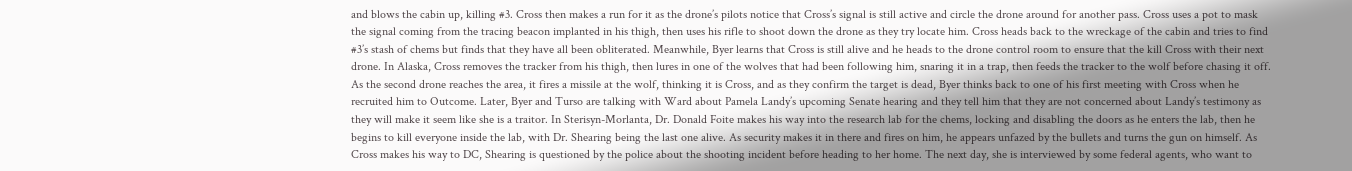and blows the cabin up, killing #3. Cross then makes a run for it as the drone’s pilots notice that Cross’s signal is still active and circle the drone around for another pass. Cross uses a pot to mask the signal coming from the tracing beacon implanted in his thigh, then uses his rifle to shoot down the drone as they try locate him. Cross heads back to the wreckage of the cabin and tries to find #3’s stash of chems but finds that they have all been obliterated. Meanwhile, Byer learns that Cross is still alive and he heads to the drone control room to ensure that the kill Cross with their next drone. In Alaska, Cross removes the tracker from his thigh, then lures in one of the wolves that had been following him, snaring it in a trap, then feeds the tracker to the wolf before chasing it off. As the second drone reaches the area, it fires a missile at the wolf, thinking it is Cross, and as they confirm the target is dead, Byer thinks back to one of his first meeting with Cross when he recruited him to Outcome. Later, Byer and Turso are talking with Ward about Pamela Landy’s upcoming Senate hearing and they tell him that they are not concerned about Landy’s testimony as they will make it seem like she is a traitor. In Sterisyn-Morlanta, Dr. Donald Foite makes his way into the research lab for the chems, locking and disabling the doors as he enters the lab, then he begins to kill everyone inside the lab, with Dr. Shearing being the last one alive. As security makes it in there and fires on him, he appears unfazed by the bullets and turns the gun on himself. As Cross makes his way to DC, Shearing is questioned by the police about the shooting incident before heading to her home. The next day, she is interviewed by some federal agents, who want to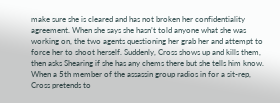make sure she is cleared and has not broken her confidentiality agreement. When she says she hasn’t told anyone what she was working on, the two agents questioning her grab her and attempt to force her to shoot herself. Suddenly, Cross shows up and kills them, then asks Shearing if she has any chems there but she tells him know. When a 5th member of the assassin group radios in for a sit-rep, Cross pretends to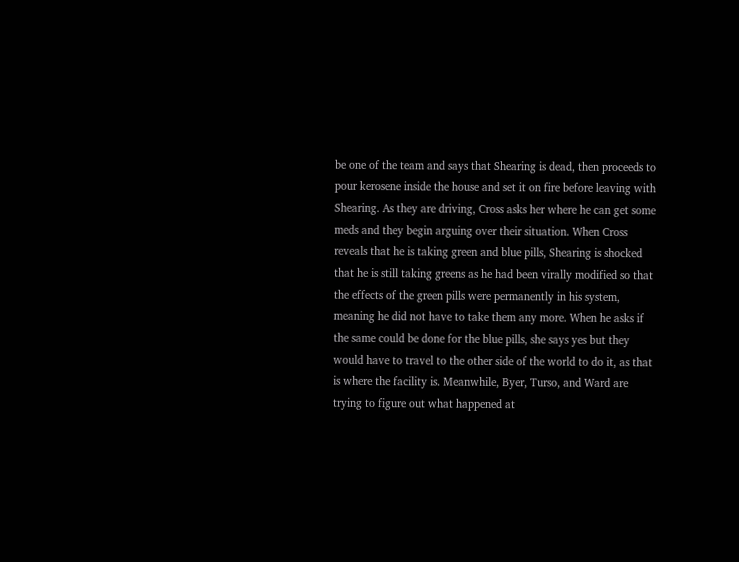be one of the team and says that Shearing is dead, then proceeds to pour kerosene inside the house and set it on fire before leaving with Shearing. As they are driving, Cross asks her where he can get some meds and they begin arguing over their situation. When Cross reveals that he is taking green and blue pills, Shearing is shocked that he is still taking greens as he had been virally modified so that the effects of the green pills were permanently in his system, meaning he did not have to take them any more. When he asks if the same could be done for the blue pills, she says yes but they would have to travel to the other side of the world to do it, as that is where the facility is. Meanwhile, Byer, Turso, and Ward are trying to figure out what happened at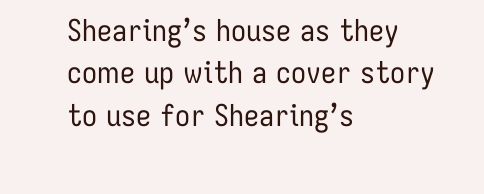Shearing’s house as they come up with a cover story to use for Shearing’s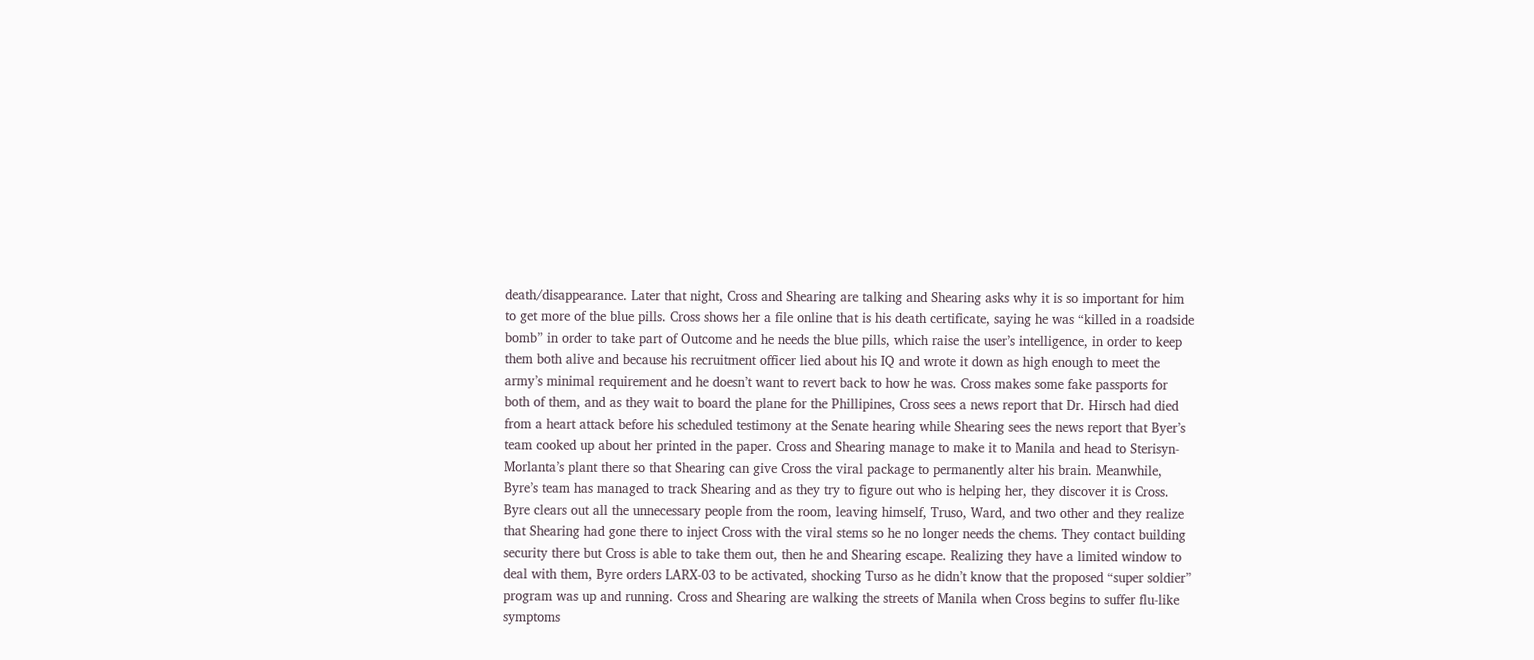death/disappearance. Later that night, Cross and Shearing are talking and Shearing asks why it is so important for him to get more of the blue pills. Cross shows her a file online that is his death certificate, saying he was “killed in a roadside bomb” in order to take part of Outcome and he needs the blue pills, which raise the user’s intelligence, in order to keep them both alive and because his recruitment officer lied about his IQ and wrote it down as high enough to meet the army’s minimal requirement and he doesn’t want to revert back to how he was. Cross makes some fake passports for both of them, and as they wait to board the plane for the Phillipines, Cross sees a news report that Dr. Hirsch had died from a heart attack before his scheduled testimony at the Senate hearing while Shearing sees the news report that Byer’s team cooked up about her printed in the paper. Cross and Shearing manage to make it to Manila and head to Sterisyn-Morlanta’s plant there so that Shearing can give Cross the viral package to permanently alter his brain. Meanwhile, Byre’s team has managed to track Shearing and as they try to figure out who is helping her, they discover it is Cross. Byre clears out all the unnecessary people from the room, leaving himself, Truso, Ward, and two other and they realize that Shearing had gone there to inject Cross with the viral stems so he no longer needs the chems. They contact building security there but Cross is able to take them out, then he and Shearing escape. Realizing they have a limited window to deal with them, Byre orders LARX-03 to be activated, shocking Turso as he didn’t know that the proposed “super soldier” program was up and running. Cross and Shearing are walking the streets of Manila when Cross begins to suffer flu-like symptoms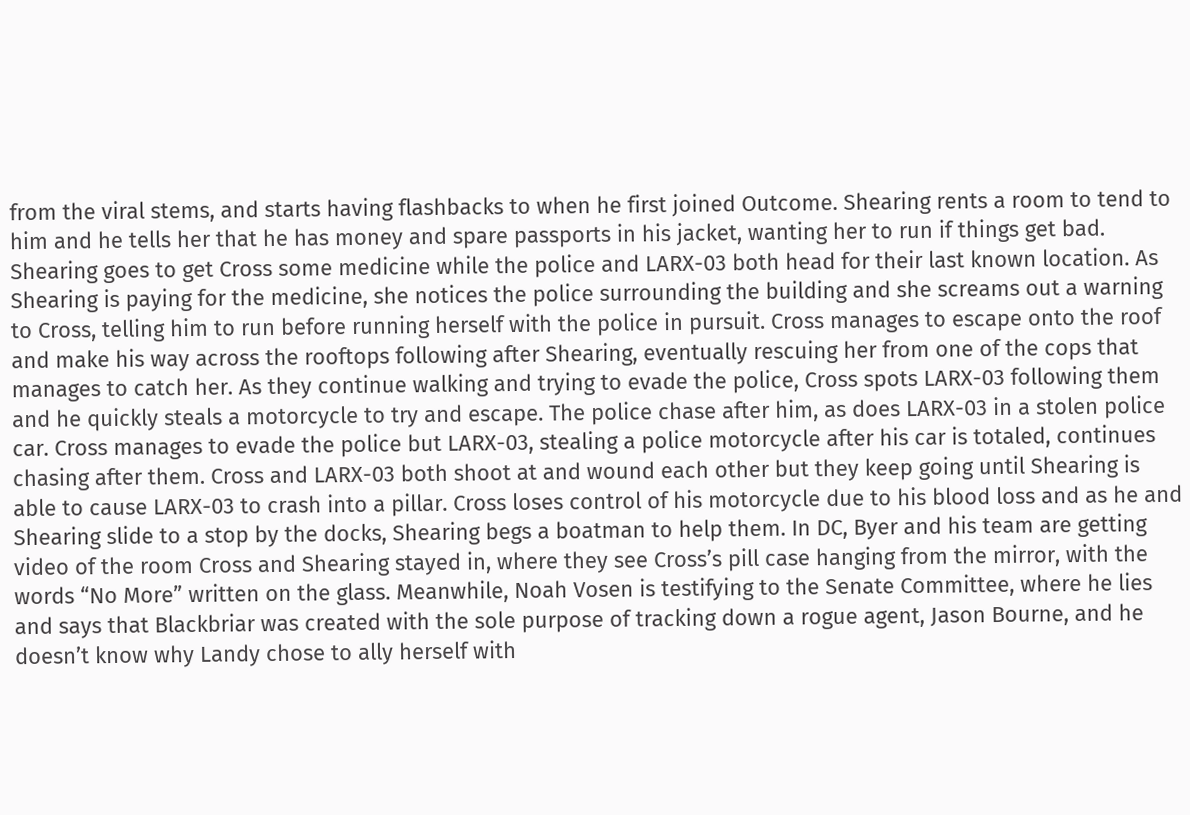from the viral stems, and starts having flashbacks to when he first joined Outcome. Shearing rents a room to tend to him and he tells her that he has money and spare passports in his jacket, wanting her to run if things get bad. Shearing goes to get Cross some medicine while the police and LARX-03 both head for their last known location. As Shearing is paying for the medicine, she notices the police surrounding the building and she screams out a warning to Cross, telling him to run before running herself with the police in pursuit. Cross manages to escape onto the roof and make his way across the rooftops following after Shearing, eventually rescuing her from one of the cops that manages to catch her. As they continue walking and trying to evade the police, Cross spots LARX-03 following them and he quickly steals a motorcycle to try and escape. The police chase after him, as does LARX-03 in a stolen police car. Cross manages to evade the police but LARX-03, stealing a police motorcycle after his car is totaled, continues chasing after them. Cross and LARX-03 both shoot at and wound each other but they keep going until Shearing is able to cause LARX-03 to crash into a pillar. Cross loses control of his motorcycle due to his blood loss and as he and Shearing slide to a stop by the docks, Shearing begs a boatman to help them. In DC, Byer and his team are getting video of the room Cross and Shearing stayed in, where they see Cross’s pill case hanging from the mirror, with the words “No More” written on the glass. Meanwhile, Noah Vosen is testifying to the Senate Committee, where he lies and says that Blackbriar was created with the sole purpose of tracking down a rogue agent, Jason Bourne, and he doesn’t know why Landy chose to ally herself with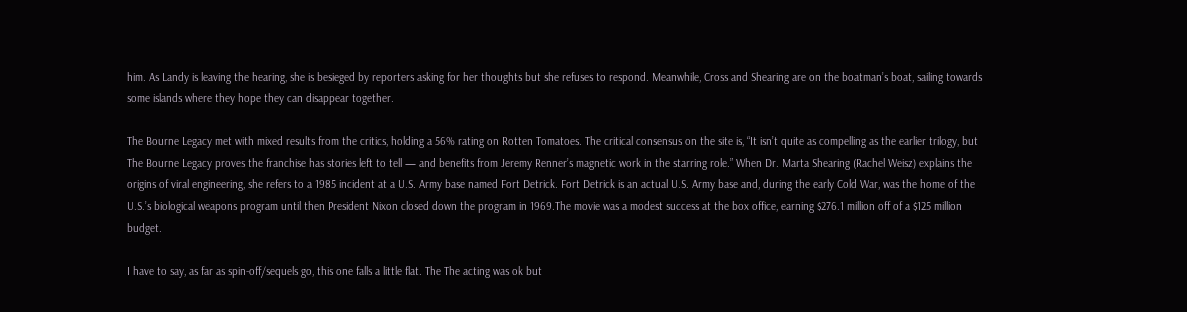him. As Landy is leaving the hearing, she is besieged by reporters asking for her thoughts but she refuses to respond. Meanwhile, Cross and Shearing are on the boatman’s boat, sailing towards some islands where they hope they can disappear together.

The Bourne Legacy met with mixed results from the critics, holding a 56% rating on Rotten Tomatoes. The critical consensus on the site is, “It isn’t quite as compelling as the earlier trilogy, but The Bourne Legacy proves the franchise has stories left to tell — and benefits from Jeremy Renner’s magnetic work in the starring role.” When Dr. Marta Shearing (Rachel Weisz) explains the origins of viral engineering, she refers to a 1985 incident at a U.S. Army base named Fort Detrick. Fort Detrick is an actual U.S. Army base and, during the early Cold War, was the home of the U.S.’s biological weapons program until then President Nixon closed down the program in 1969.The movie was a modest success at the box office, earning $276.1 million off of a $125 million budget.

I have to say, as far as spin-off/sequels go, this one falls a little flat. The The acting was ok but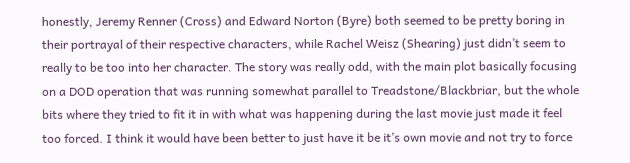honestly, Jeremy Renner (Cross) and Edward Norton (Byre) both seemed to be pretty boring in their portrayal of their respective characters, while Rachel Weisz (Shearing) just didn’t seem to really to be too into her character. The story was really odd, with the main plot basically focusing on a DOD operation that was running somewhat parallel to Treadstone/Blackbriar, but the whole bits where they tried to fit it in with what was happening during the last movie just made it feel too forced. I think it would have been better to just have it be it’s own movie and not try to force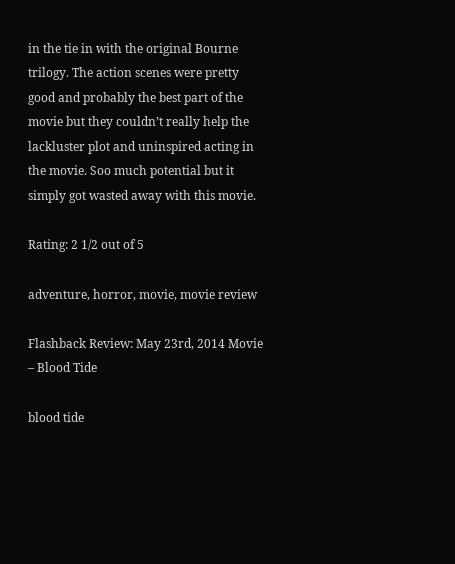in the tie in with the original Bourne trilogy. The action scenes were pretty good and probably the best part of the movie but they couldn’t really help the lackluster plot and uninspired acting in the movie. Soo much potential but it simply got wasted away with this movie.

Rating: 2 1/2 out of 5

adventure, horror, movie, movie review

Flashback Review: May 23rd, 2014 Movie – Blood Tide

blood tide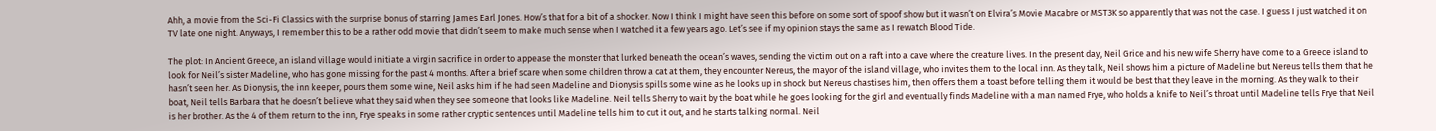Ahh, a movie from the Sci-Fi Classics with the surprise bonus of starring James Earl Jones. How’s that for a bit of a shocker. Now I think I might have seen this before on some sort of spoof show but it wasn’t on Elvira’s Movie Macabre or MST3K so apparently that was not the case. I guess I just watched it on TV late one night. Anyways, I remember this to be a rather odd movie that didn’t seem to make much sense when I watched it a few years ago. Let’s see if my opinion stays the same as I rewatch Blood Tide.

The plot: In Ancient Greece, an island village would initiate a virgin sacrifice in order to appease the monster that lurked beneath the ocean’s waves, sending the victim out on a raft into a cave where the creature lives. In the present day, Neil Grice and his new wife Sherry have come to a Greece island to look for Neil’s sister Madeline, who has gone missing for the past 4 months. After a brief scare when some children throw a cat at them, they encounter Nereus, the mayor of the island village, who invites them to the local inn. As they talk, Neil shows him a picture of Madeline but Nereus tells them that he hasn’t seen her. As Dionysis, the inn keeper, pours them some wine, Neil asks him if he had seen Madeline and Dionysis spills some wine as he looks up in shock but Nereus chastises him, then offers them a toast before telling them it would be best that they leave in the morning. As they walk to their boat, Neil tells Barbara that he doesn’t believe what they said when they see someone that looks like Madeline. Neil tells Sherry to wait by the boat while he goes looking for the girl and eventually finds Madeline with a man named Frye, who holds a knife to Neil’s throat until Madeline tells Frye that Neil is her brother. As the 4 of them return to the inn, Frye speaks in some rather cryptic sentences until Madeline tells him to cut it out, and he starts talking normal. Neil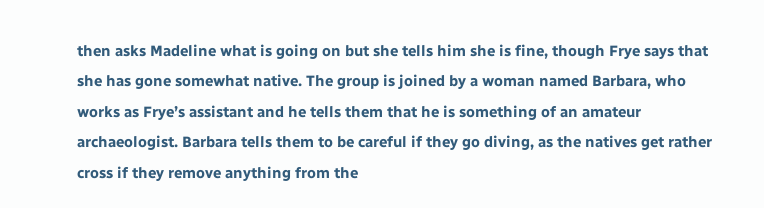then asks Madeline what is going on but she tells him she is fine, though Frye says that she has gone somewhat native. The group is joined by a woman named Barbara, who works as Frye’s assistant and he tells them that he is something of an amateur archaeologist. Barbara tells them to be careful if they go diving, as the natives get rather cross if they remove anything from the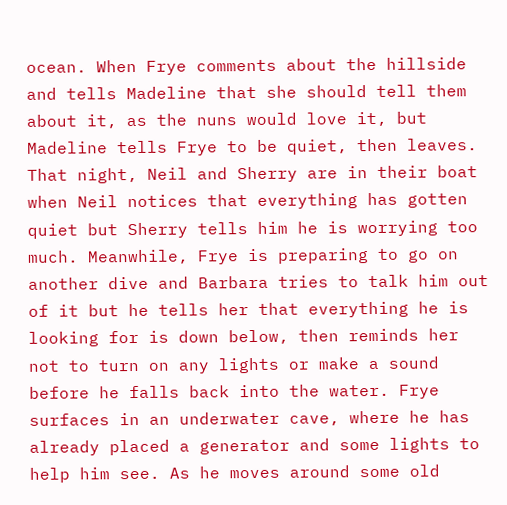ocean. When Frye comments about the hillside and tells Madeline that she should tell them about it, as the nuns would love it, but Madeline tells Frye to be quiet, then leaves. That night, Neil and Sherry are in their boat when Neil notices that everything has gotten quiet but Sherry tells him he is worrying too much. Meanwhile, Frye is preparing to go on another dive and Barbara tries to talk him out of it but he tells her that everything he is looking for is down below, then reminds her not to turn on any lights or make a sound before he falls back into the water. Frye surfaces in an underwater cave, where he has already placed a generator and some lights to help him see. As he moves around some old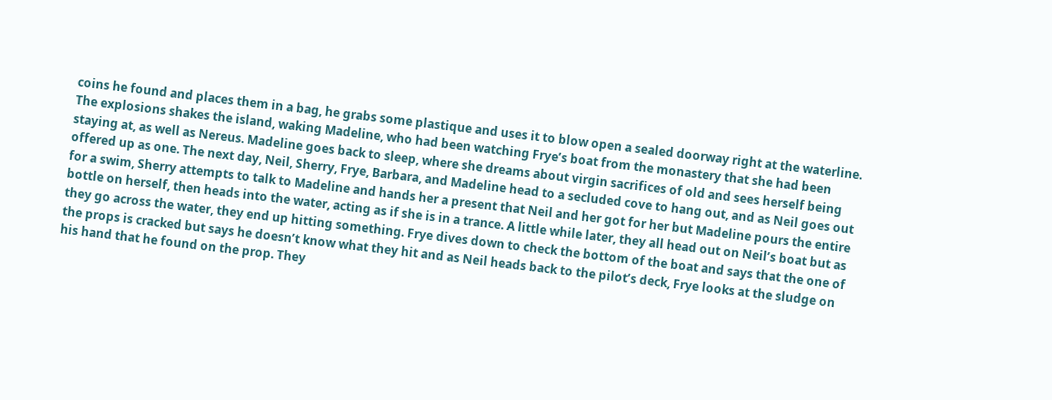coins he found and places them in a bag, he grabs some plastique and uses it to blow open a sealed doorway right at the waterline. The explosions shakes the island, waking Madeline, who had been watching Frye’s boat from the monastery that she had been staying at, as well as Nereus. Madeline goes back to sleep, where she dreams about virgin sacrifices of old and sees herself being offered up as one. The next day, Neil, Sherry, Frye, Barbara, and Madeline head to a secluded cove to hang out, and as Neil goes out for a swim, Sherry attempts to talk to Madeline and hands her a present that Neil and her got for her but Madeline pours the entire bottle on herself, then heads into the water, acting as if she is in a trance. A little while later, they all head out on Neil’s boat but as they go across the water, they end up hitting something. Frye dives down to check the bottom of the boat and says that the one of the props is cracked but says he doesn’t know what they hit and as Neil heads back to the pilot’s deck, Frye looks at the sludge on his hand that he found on the prop. They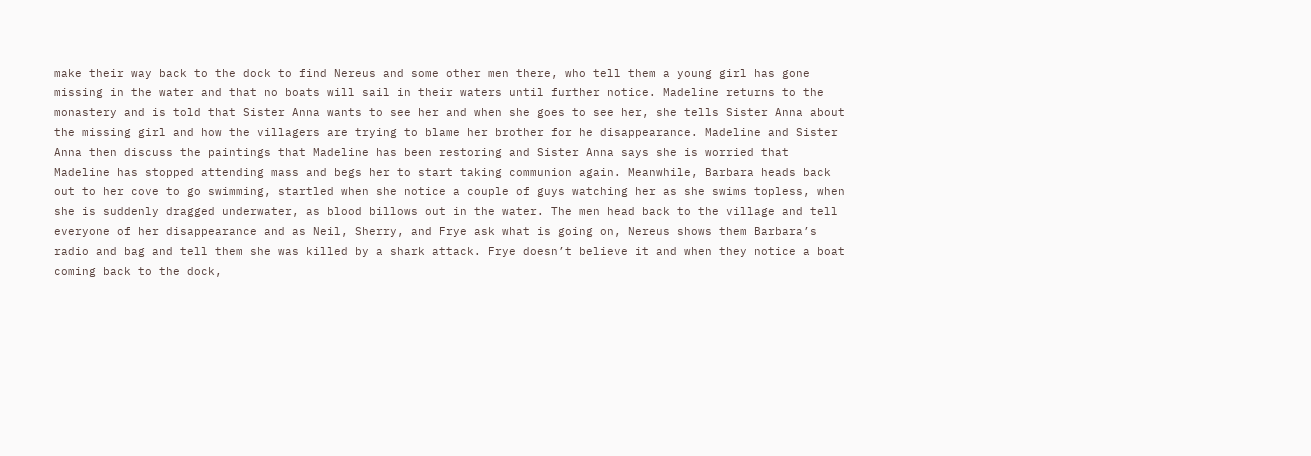make their way back to the dock to find Nereus and some other men there, who tell them a young girl has gone missing in the water and that no boats will sail in their waters until further notice. Madeline returns to the monastery and is told that Sister Anna wants to see her and when she goes to see her, she tells Sister Anna about the missing girl and how the villagers are trying to blame her brother for he disappearance. Madeline and Sister Anna then discuss the paintings that Madeline has been restoring and Sister Anna says she is worried that Madeline has stopped attending mass and begs her to start taking communion again. Meanwhile, Barbara heads back out to her cove to go swimming, startled when she notice a couple of guys watching her as she swims topless, when she is suddenly dragged underwater, as blood billows out in the water. The men head back to the village and tell everyone of her disappearance and as Neil, Sherry, and Frye ask what is going on, Nereus shows them Barbara’s radio and bag and tell them she was killed by a shark attack. Frye doesn’t believe it and when they notice a boat coming back to the dock,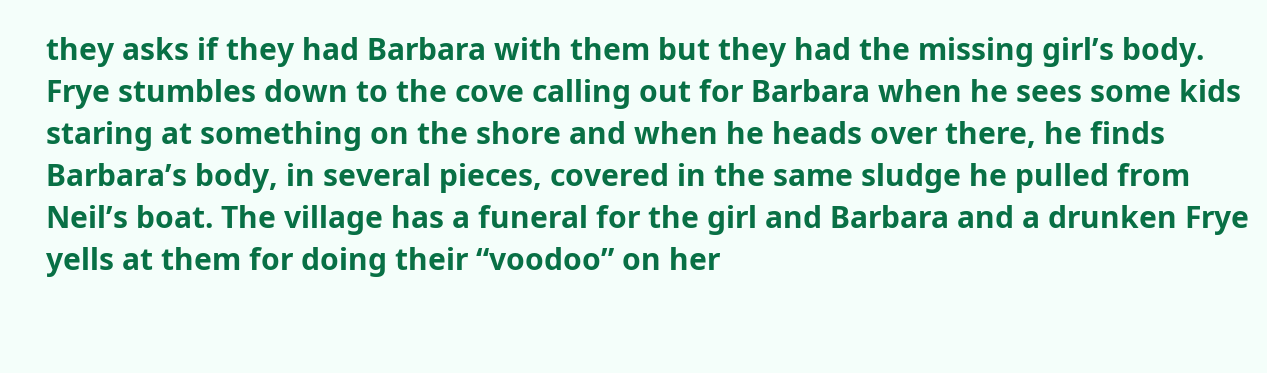they asks if they had Barbara with them but they had the missing girl’s body. Frye stumbles down to the cove calling out for Barbara when he sees some kids staring at something on the shore and when he heads over there, he finds Barbara’s body, in several pieces, covered in the same sludge he pulled from Neil’s boat. The village has a funeral for the girl and Barbara and a drunken Frye yells at them for doing their “voodoo” on her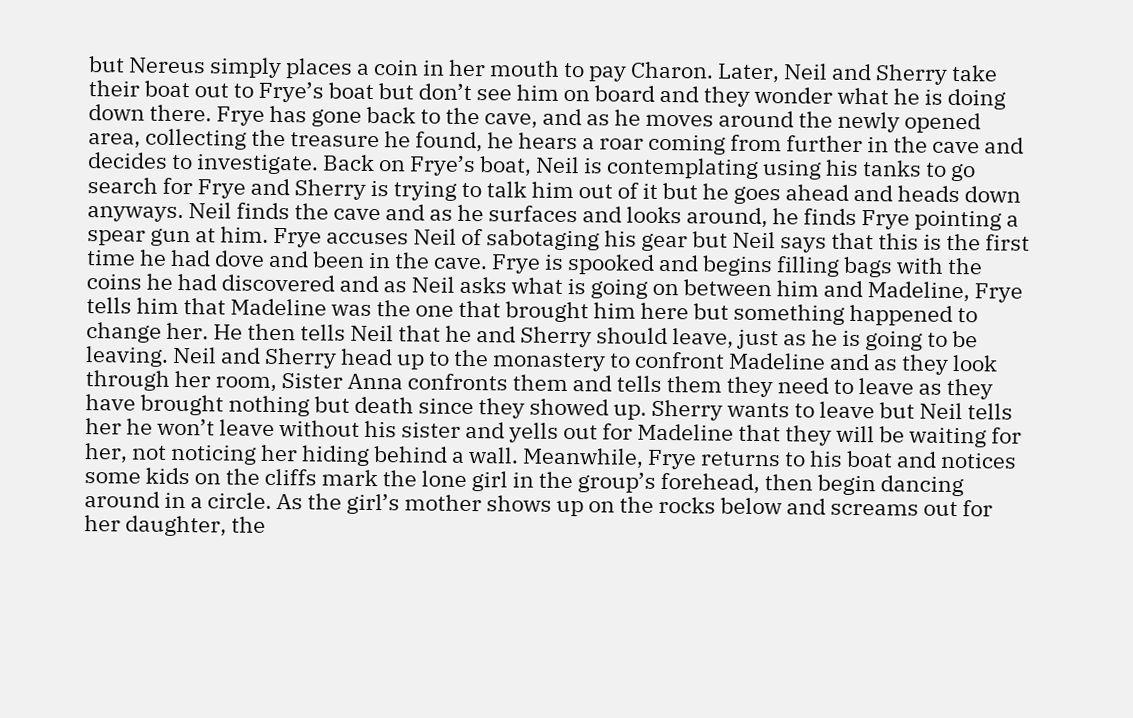but Nereus simply places a coin in her mouth to pay Charon. Later, Neil and Sherry take their boat out to Frye’s boat but don’t see him on board and they wonder what he is doing down there. Frye has gone back to the cave, and as he moves around the newly opened area, collecting the treasure he found, he hears a roar coming from further in the cave and decides to investigate. Back on Frye’s boat, Neil is contemplating using his tanks to go search for Frye and Sherry is trying to talk him out of it but he goes ahead and heads down anyways. Neil finds the cave and as he surfaces and looks around, he finds Frye pointing a spear gun at him. Frye accuses Neil of sabotaging his gear but Neil says that this is the first time he had dove and been in the cave. Frye is spooked and begins filling bags with the coins he had discovered and as Neil asks what is going on between him and Madeline, Frye tells him that Madeline was the one that brought him here but something happened to change her. He then tells Neil that he and Sherry should leave, just as he is going to be leaving. Neil and Sherry head up to the monastery to confront Madeline and as they look through her room, Sister Anna confronts them and tells them they need to leave as they have brought nothing but death since they showed up. Sherry wants to leave but Neil tells her he won’t leave without his sister and yells out for Madeline that they will be waiting for her, not noticing her hiding behind a wall. Meanwhile, Frye returns to his boat and notices some kids on the cliffs mark the lone girl in the group’s forehead, then begin dancing around in a circle. As the girl’s mother shows up on the rocks below and screams out for her daughter, the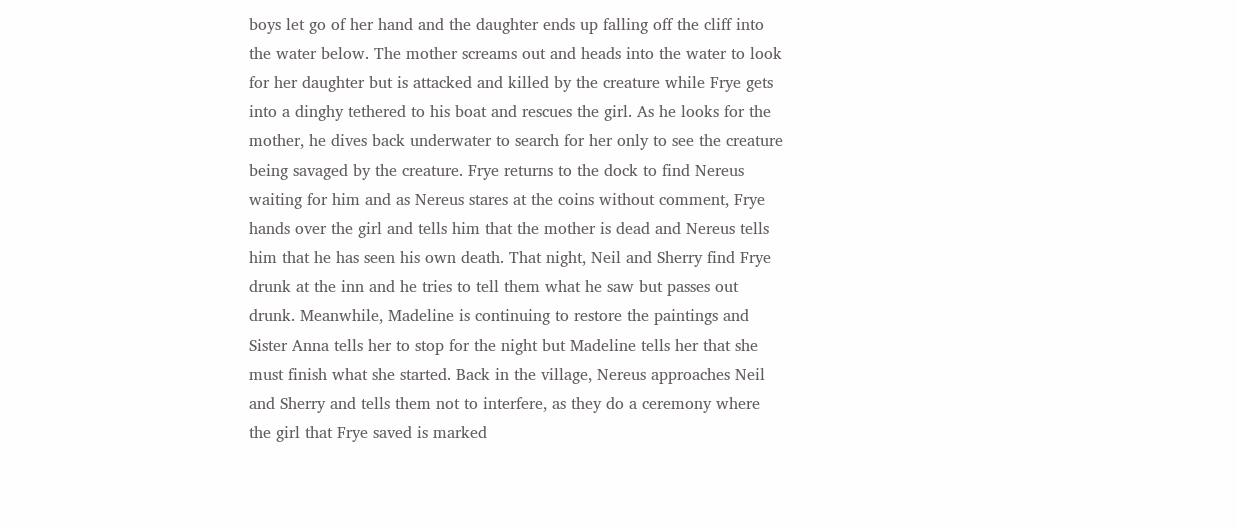boys let go of her hand and the daughter ends up falling off the cliff into the water below. The mother screams out and heads into the water to look for her daughter but is attacked and killed by the creature while Frye gets into a dinghy tethered to his boat and rescues the girl. As he looks for the mother, he dives back underwater to search for her only to see the creature being savaged by the creature. Frye returns to the dock to find Nereus waiting for him and as Nereus stares at the coins without comment, Frye hands over the girl and tells him that the mother is dead and Nereus tells him that he has seen his own death. That night, Neil and Sherry find Frye drunk at the inn and he tries to tell them what he saw but passes out drunk. Meanwhile, Madeline is continuing to restore the paintings and Sister Anna tells her to stop for the night but Madeline tells her that she must finish what she started. Back in the village, Nereus approaches Neil and Sherry and tells them not to interfere, as they do a ceremony where the girl that Frye saved is marked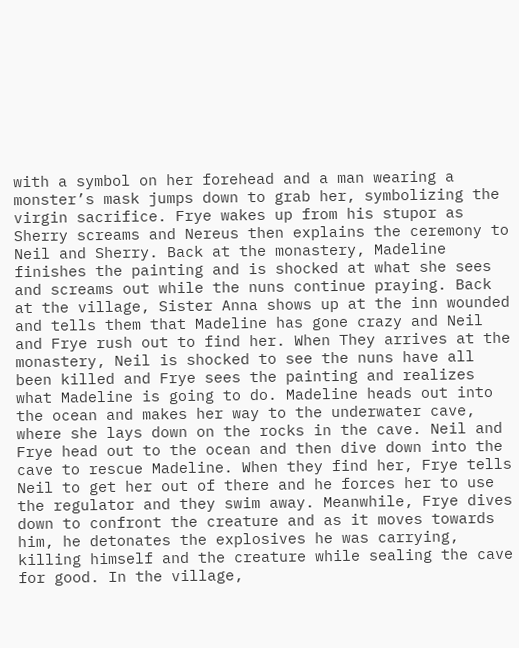with a symbol on her forehead and a man wearing a monster’s mask jumps down to grab her, symbolizing the virgin sacrifice. Frye wakes up from his stupor as Sherry screams and Nereus then explains the ceremony to Neil and Sherry. Back at the monastery, Madeline finishes the painting and is shocked at what she sees and screams out while the nuns continue praying. Back at the village, Sister Anna shows up at the inn wounded and tells them that Madeline has gone crazy and Neil and Frye rush out to find her. When They arrives at the monastery, Neil is shocked to see the nuns have all been killed and Frye sees the painting and realizes what Madeline is going to do. Madeline heads out into the ocean and makes her way to the underwater cave, where she lays down on the rocks in the cave. Neil and Frye head out to the ocean and then dive down into the cave to rescue Madeline. When they find her, Frye tells Neil to get her out of there and he forces her to use the regulator and they swim away. Meanwhile, Frye dives down to confront the creature and as it moves towards him, he detonates the explosives he was carrying, killing himself and the creature while sealing the cave for good. In the village,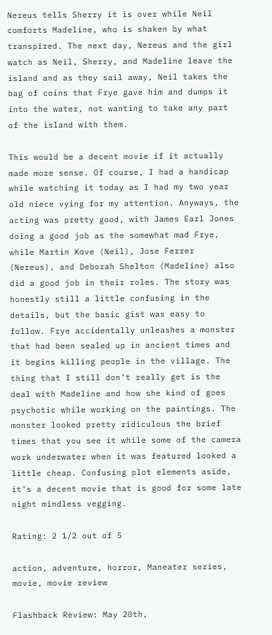Nereus tells Sherry it is over while Neil comforts Madeline, who is shaken by what transpired. The next day, Nereus and the girl watch as Neil, Sherry, and Madeline leave the island and as they sail away, Neil takes the bag of coins that Frye gave him and dumps it into the water, not wanting to take any part of the island with them.

This would be a decent movie if it actually made more sense. Of course, I had a handicap while watching it today as I had my two year old niece vying for my attention. Anyways, the acting was pretty good, with James Earl Jones doing a good job as the somewhat mad Frye, while Martin Kove (Neil), Jose Ferrer (Nereus), and Deborah Shelton (Madeline) also did a good job in their roles. The story was honestly still a little confusing in the details, but the basic gist was easy to follow. Frye accidentally unleashes a monster that had been sealed up in ancient times and it begins killing people in the village. The thing that I still don’t really get is the deal with Madeline and how she kind of goes psychotic while working on the paintings. The monster looked pretty ridiculous the brief times that you see it while some of the camera work underwater when it was featured looked a little cheap. Confusing plot elements aside, it’s a decent movie that is good for some late night mindless vegging.

Rating: 2 1/2 out of 5

action, adventure, horror, Maneater series, movie, movie review

Flashback Review: May 20th,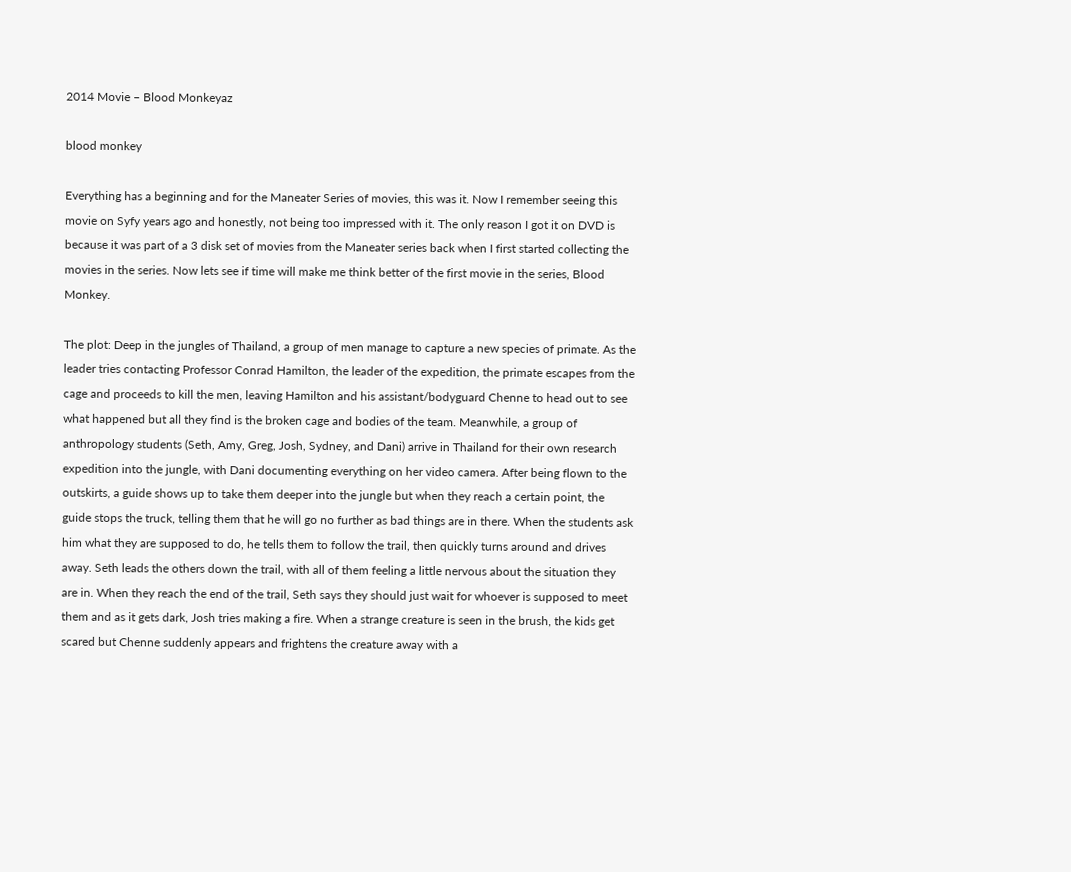2014 Movie – Blood Monkeyaz

blood monkey

Everything has a beginning and for the Maneater Series of movies, this was it. Now I remember seeing this movie on Syfy years ago and honestly, not being too impressed with it. The only reason I got it on DVD is because it was part of a 3 disk set of movies from the Maneater series back when I first started collecting the movies in the series. Now lets see if time will make me think better of the first movie in the series, Blood Monkey.

The plot: Deep in the jungles of Thailand, a group of men manage to capture a new species of primate. As the leader tries contacting Professor Conrad Hamilton, the leader of the expedition, the primate escapes from the cage and proceeds to kill the men, leaving Hamilton and his assistant/bodyguard Chenne to head out to see what happened but all they find is the broken cage and bodies of the team. Meanwhile, a group of anthropology students (Seth, Amy, Greg, Josh, Sydney, and Dani) arrive in Thailand for their own research expedition into the jungle, with Dani documenting everything on her video camera. After being flown to the outskirts, a guide shows up to take them deeper into the jungle but when they reach a certain point, the guide stops the truck, telling them that he will go no further as bad things are in there. When the students ask him what they are supposed to do, he tells them to follow the trail, then quickly turns around and drives away. Seth leads the others down the trail, with all of them feeling a little nervous about the situation they are in. When they reach the end of the trail, Seth says they should just wait for whoever is supposed to meet them and as it gets dark, Josh tries making a fire. When a strange creature is seen in the brush, the kids get scared but Chenne suddenly appears and frightens the creature away with a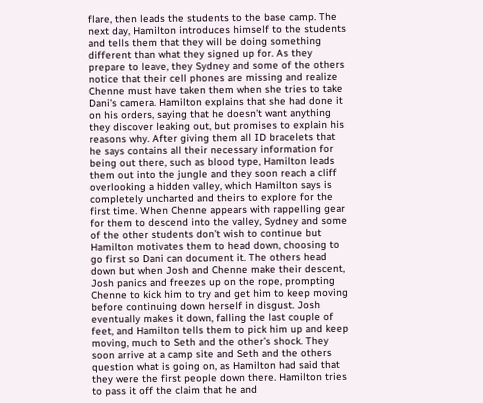flare, then leads the students to the base camp. The next day, Hamilton introduces himself to the students and tells them that they will be doing something different than what they signed up for. As they prepare to leave, they Sydney and some of the others notice that their cell phones are missing and realize Chenne must have taken them when she tries to take Dani’s camera. Hamilton explains that she had done it on his orders, saying that he doesn’t want anything they discover leaking out, but promises to explain his reasons why. After giving them all ID bracelets that he says contains all their necessary information for being out there, such as blood type, Hamilton leads them out into the jungle and they soon reach a cliff overlooking a hidden valley, which Hamilton says is completely uncharted and theirs to explore for the first time. When Chenne appears with rappelling gear for them to descend into the valley, Sydney and some of the other students don’t wish to continue but Hamilton motivates them to head down, choosing to go first so Dani can document it. The others head down but when Josh and Chenne make their descent, Josh panics and freezes up on the rope, prompting Chenne to kick him to try and get him to keep moving before continuing down herself in disgust. Josh eventually makes it down, falling the last couple of feet, and Hamilton tells them to pick him up and keep moving, much to Seth and the other’s shock. They soon arrive at a camp site and Seth and the others question what is going on, as Hamilton had said that they were the first people down there. Hamilton tries to pass it off the claim that he and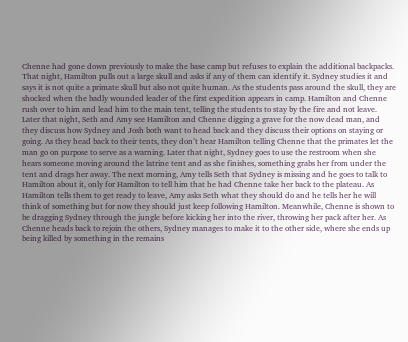Chenne had gone down previously to make the base camp but refuses to explain the additional backpacks. That night, Hamilton pulls out a large skull and asks if any of them can identify it. Sydney studies it and says it is not quite a primate skull but also not quite human. As the students pass around the skull, they are shocked when the badly wounded leader of the first expedition appears in camp. Hamilton and Chenne rush over to him and lead him to the main tent, telling the students to stay by the fire and not leave. Later that night, Seth and Amy see Hamilton and Chenne digging a grave for the now dead man, and they discuss how Sydney and Josh both want to head back and they discuss their options on staying or going. As they head back to their tents, they don’t hear Hamilton telling Chenne that the primates let the man go on purpose to serve as a warning. Later that night, Sydney goes to use the restroom when she hears someone moving around the latrine tent and as she finishes, something grabs her from under the tent and drags her away. The next morning, Amy tells Seth that Sydney is missing and he goes to talk to Hamilton about it, only for Hamilton to tell him that he had Chenne take her back to the plateau. As Hamilton tells them to get ready to leave, Amy asks Seth what they should do and he tells her he will think of something but for now they should just keep following Hamilton. Meanwhile, Chenne is shown to be dragging Sydney through the jungle before kicking her into the river, throwing her pack after her. As Chenne heads back to rejoin the others, Sydney manages to make it to the other side, where she ends up being killed by something in the remains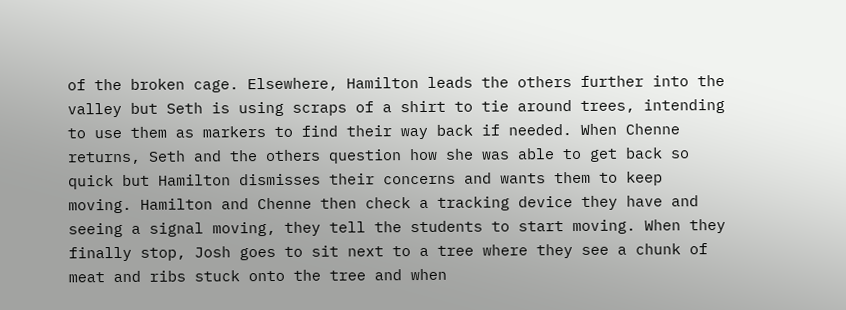of the broken cage. Elsewhere, Hamilton leads the others further into the valley but Seth is using scraps of a shirt to tie around trees, intending to use them as markers to find their way back if needed. When Chenne returns, Seth and the others question how she was able to get back so quick but Hamilton dismisses their concerns and wants them to keep moving. Hamilton and Chenne then check a tracking device they have and seeing a signal moving, they tell the students to start moving. When they finally stop, Josh goes to sit next to a tree where they see a chunk of meat and ribs stuck onto the tree and when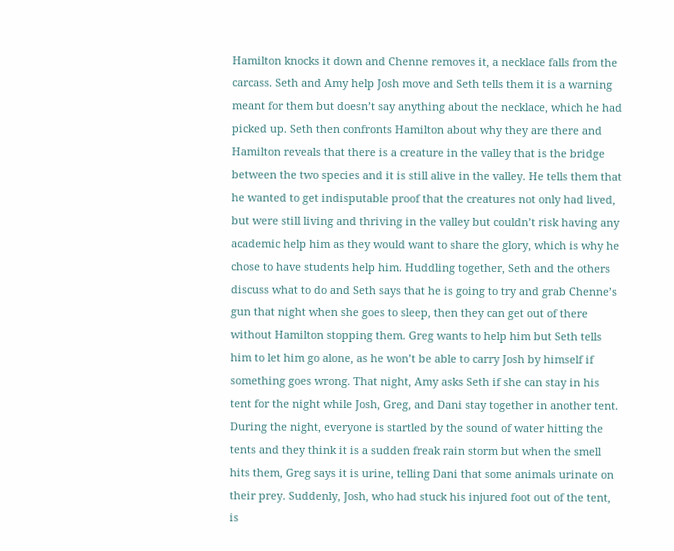Hamilton knocks it down and Chenne removes it, a necklace falls from the carcass. Seth and Amy help Josh move and Seth tells them it is a warning meant for them but doesn’t say anything about the necklace, which he had picked up. Seth then confronts Hamilton about why they are there and Hamilton reveals that there is a creature in the valley that is the bridge between the two species and it is still alive in the valley. He tells them that he wanted to get indisputable proof that the creatures not only had lived, but were still living and thriving in the valley but couldn’t risk having any academic help him as they would want to share the glory, which is why he chose to have students help him. Huddling together, Seth and the others discuss what to do and Seth says that he is going to try and grab Chenne’s gun that night when she goes to sleep, then they can get out of there without Hamilton stopping them. Greg wants to help him but Seth tells him to let him go alone, as he won’t be able to carry Josh by himself if something goes wrong. That night, Amy asks Seth if she can stay in his tent for the night while Josh, Greg, and Dani stay together in another tent. During the night, everyone is startled by the sound of water hitting the tents and they think it is a sudden freak rain storm but when the smell hits them, Greg says it is urine, telling Dani that some animals urinate on their prey. Suddenly, Josh, who had stuck his injured foot out of the tent, is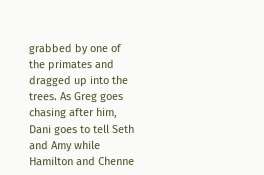grabbed by one of the primates and dragged up into the trees. As Greg goes chasing after him, Dani goes to tell Seth and Amy while Hamilton and Chenne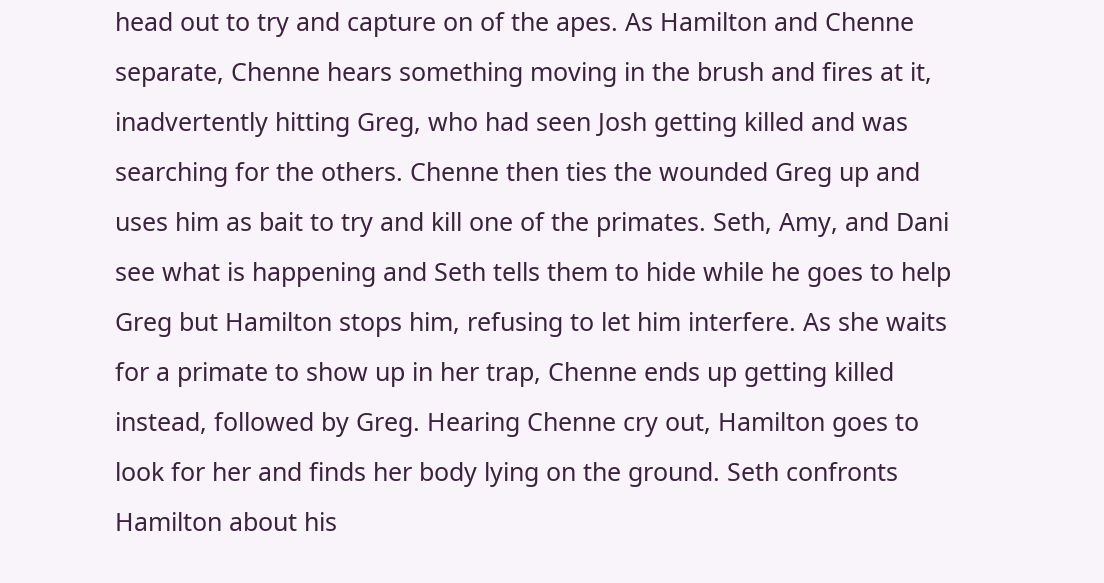head out to try and capture on of the apes. As Hamilton and Chenne separate, Chenne hears something moving in the brush and fires at it, inadvertently hitting Greg, who had seen Josh getting killed and was searching for the others. Chenne then ties the wounded Greg up and uses him as bait to try and kill one of the primates. Seth, Amy, and Dani see what is happening and Seth tells them to hide while he goes to help Greg but Hamilton stops him, refusing to let him interfere. As she waits for a primate to show up in her trap, Chenne ends up getting killed instead, followed by Greg. Hearing Chenne cry out, Hamilton goes to look for her and finds her body lying on the ground. Seth confronts Hamilton about his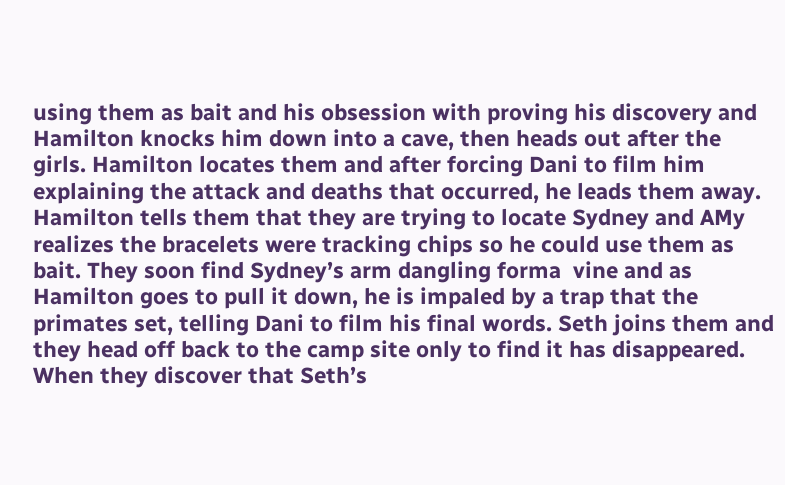using them as bait and his obsession with proving his discovery and Hamilton knocks him down into a cave, then heads out after the girls. Hamilton locates them and after forcing Dani to film him explaining the attack and deaths that occurred, he leads them away. Hamilton tells them that they are trying to locate Sydney and AMy realizes the bracelets were tracking chips so he could use them as bait. They soon find Sydney’s arm dangling forma  vine and as Hamilton goes to pull it down, he is impaled by a trap that the primates set, telling Dani to film his final words. Seth joins them and they head off back to the camp site only to find it has disappeared. When they discover that Seth’s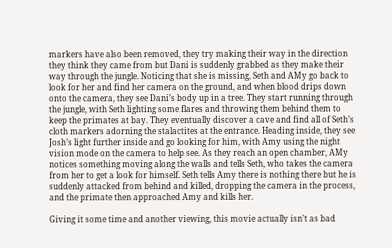markers have also been removed, they try making their way in the direction they think they came from but Dani is suddenly grabbed as they make their way through the jungle. Noticing that she is missing, Seth and AMy go back to look for her and find her camera on the ground, and when blood drips down onto the camera, they see Dani’s body up in a tree. They start running through the jungle, with Seth lighting some flares and throwing them behind them to keep the primates at bay. They eventually discover a cave and find all of Seth’s cloth markers adorning the stalactites at the entrance. Heading inside, they see Josh’s light further inside and go looking for him, with Amy using the night vision mode on the camera to help see. As they reach an open chamber, AMy notices something moving along the walls and tells Seth, who takes the camera from her to get a look for himself. Seth tells Amy there is nothing there but he is suddenly attacked from behind and killed, dropping the camera in the process, and the primate then approached Amy and kills her.

Giving it some time and another viewing, this movie actually isn’t as bad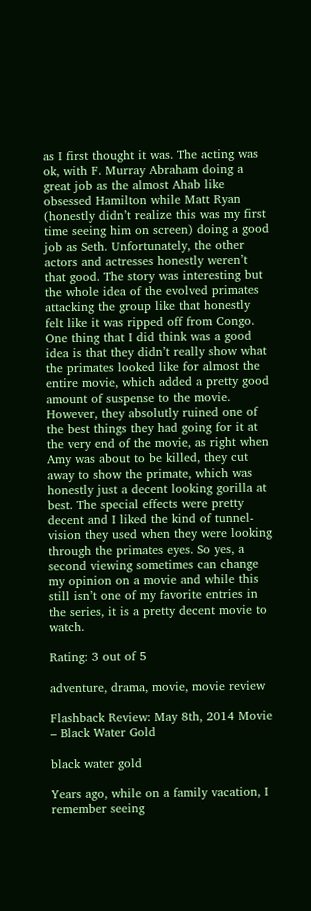as I first thought it was. The acting was ok, with F. Murray Abraham doing a great job as the almost Ahab like obsessed Hamilton while Matt Ryan (honestly didn’t realize this was my first time seeing him on screen) doing a good job as Seth. Unfortunately, the other actors and actresses honestly weren’t that good. The story was interesting but the whole idea of the evolved primates attacking the group like that honestly felt like it was ripped off from Congo. One thing that I did think was a good idea is that they didn’t really show what the primates looked like for almost the entire movie, which added a pretty good amount of suspense to the movie. However, they absolutly ruined one of the best things they had going for it at the very end of the movie, as right when Amy was about to be killed, they cut away to show the primate, which was honestly just a decent looking gorilla at best. The special effects were pretty decent and I liked the kind of tunnel-vision they used when they were looking through the primates eyes. So yes, a second viewing sometimes can change my opinion on a movie and while this still isn’t one of my favorite entries in the series, it is a pretty decent movie to watch.

Rating: 3 out of 5

adventure, drama, movie, movie review

Flashback Review: May 8th, 2014 Movie – Black Water Gold

black water gold

Years ago, while on a family vacation, I remember seeing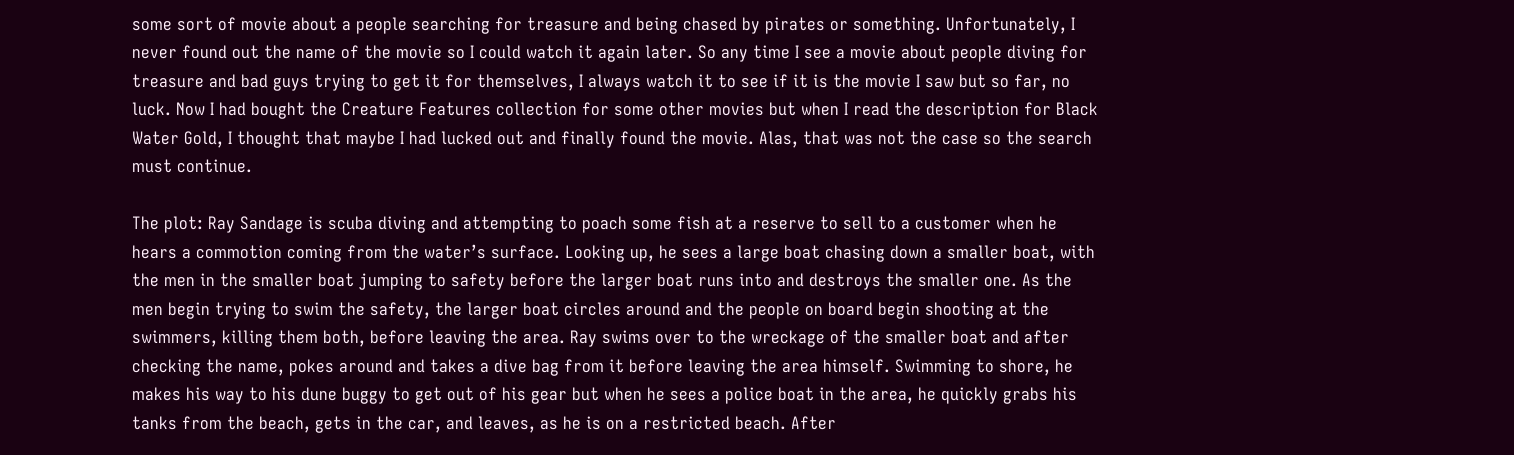some sort of movie about a people searching for treasure and being chased by pirates or something. Unfortunately, I never found out the name of the movie so I could watch it again later. So any time I see a movie about people diving for treasure and bad guys trying to get it for themselves, I always watch it to see if it is the movie I saw but so far, no luck. Now I had bought the Creature Features collection for some other movies but when I read the description for Black Water Gold, I thought that maybe I had lucked out and finally found the movie. Alas, that was not the case so the search must continue.

The plot: Ray Sandage is scuba diving and attempting to poach some fish at a reserve to sell to a customer when he hears a commotion coming from the water’s surface. Looking up, he sees a large boat chasing down a smaller boat, with the men in the smaller boat jumping to safety before the larger boat runs into and destroys the smaller one. As the men begin trying to swim the safety, the larger boat circles around and the people on board begin shooting at the swimmers, killing them both, before leaving the area. Ray swims over to the wreckage of the smaller boat and after checking the name, pokes around and takes a dive bag from it before leaving the area himself. Swimming to shore, he makes his way to his dune buggy to get out of his gear but when he sees a police boat in the area, he quickly grabs his tanks from the beach, gets in the car, and leaves, as he is on a restricted beach. After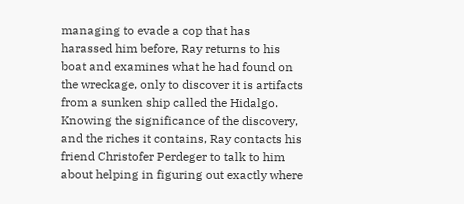managing to evade a cop that has harassed him before, Ray returns to his boat and examines what he had found on the wreckage, only to discover it is artifacts from a sunken ship called the Hidalgo. Knowing the significance of the discovery, and the riches it contains, Ray contacts his friend Christofer Perdeger to talk to him about helping in figuring out exactly where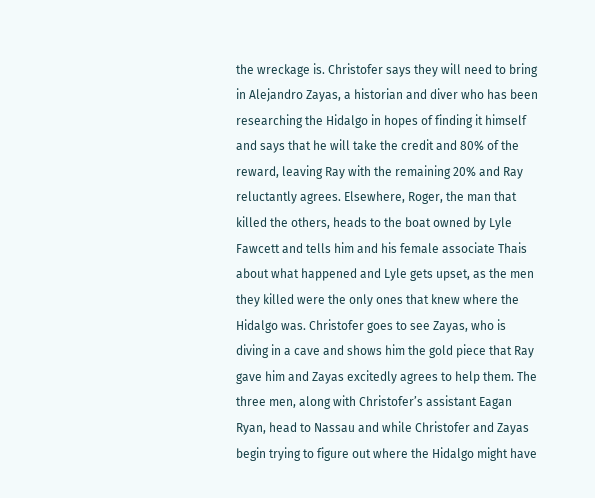the wreckage is. Christofer says they will need to bring in Alejandro Zayas, a historian and diver who has been researching the Hidalgo in hopes of finding it himself and says that he will take the credit and 80% of the reward, leaving Ray with the remaining 20% and Ray reluctantly agrees. Elsewhere, Roger, the man that killed the others, heads to the boat owned by Lyle Fawcett and tells him and his female associate Thais about what happened and Lyle gets upset, as the men they killed were the only ones that knew where the Hidalgo was. Christofer goes to see Zayas, who is diving in a cave and shows him the gold piece that Ray gave him and Zayas excitedly agrees to help them. The three men, along with Christofer’s assistant Eagan Ryan, head to Nassau and while Christofer and Zayas begin trying to figure out where the Hidalgo might have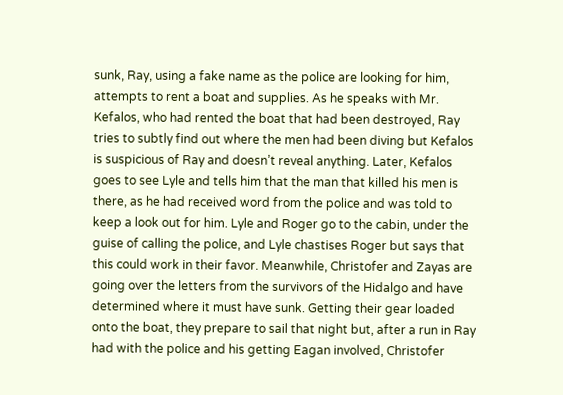sunk, Ray, using a fake name as the police are looking for him, attempts to rent a boat and supplies. As he speaks with Mr. Kefalos, who had rented the boat that had been destroyed, Ray tries to subtly find out where the men had been diving but Kefalos is suspicious of Ray and doesn’t reveal anything. Later, Kefalos goes to see Lyle and tells him that the man that killed his men is there, as he had received word from the police and was told to keep a look out for him. Lyle and Roger go to the cabin, under the guise of calling the police, and Lyle chastises Roger but says that this could work in their favor. Meanwhile, Christofer and Zayas are going over the letters from the survivors of the Hidalgo and have determined where it must have sunk. Getting their gear loaded onto the boat, they prepare to sail that night but, after a run in Ray had with the police and his getting Eagan involved, Christofer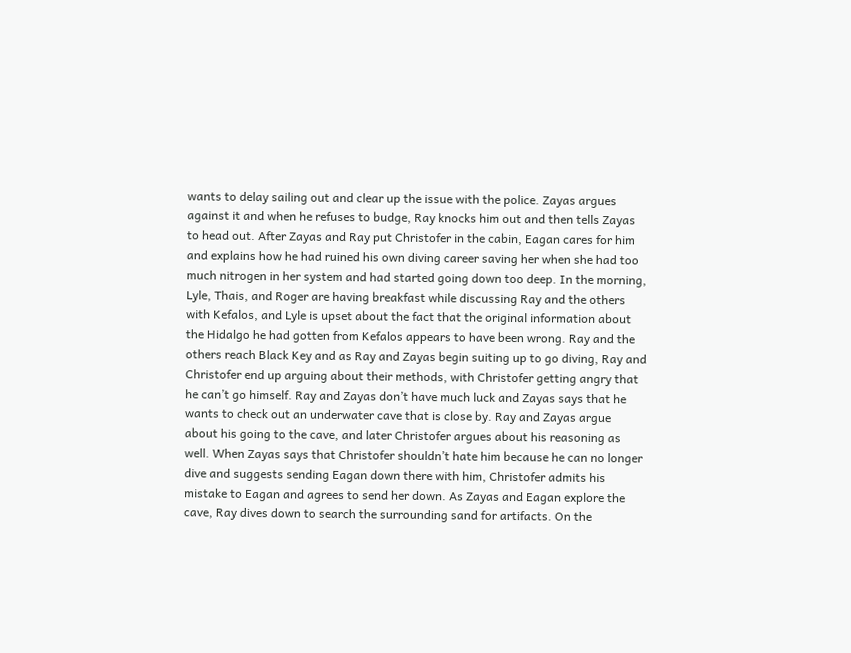wants to delay sailing out and clear up the issue with the police. Zayas argues against it and when he refuses to budge, Ray knocks him out and then tells Zayas to head out. After Zayas and Ray put Christofer in the cabin, Eagan cares for him and explains how he had ruined his own diving career saving her when she had too much nitrogen in her system and had started going down too deep. In the morning, Lyle, Thais, and Roger are having breakfast while discussing Ray and the others with Kefalos, and Lyle is upset about the fact that the original information about the Hidalgo he had gotten from Kefalos appears to have been wrong. Ray and the others reach Black Key and as Ray and Zayas begin suiting up to go diving, Ray and Christofer end up arguing about their methods, with Christofer getting angry that he can’t go himself. Ray and Zayas don’t have much luck and Zayas says that he wants to check out an underwater cave that is close by. Ray and Zayas argue about his going to the cave, and later Christofer argues about his reasoning as well. When Zayas says that Christofer shouldn’t hate him because he can no longer dive and suggests sending Eagan down there with him, Christofer admits his mistake to Eagan and agrees to send her down. As Zayas and Eagan explore the cave, Ray dives down to search the surrounding sand for artifacts. On the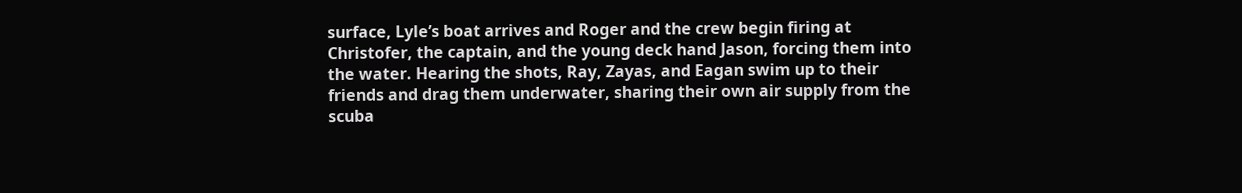surface, Lyle’s boat arrives and Roger and the crew begin firing at Christofer, the captain, and the young deck hand Jason, forcing them into the water. Hearing the shots, Ray, Zayas, and Eagan swim up to their friends and drag them underwater, sharing their own air supply from the scuba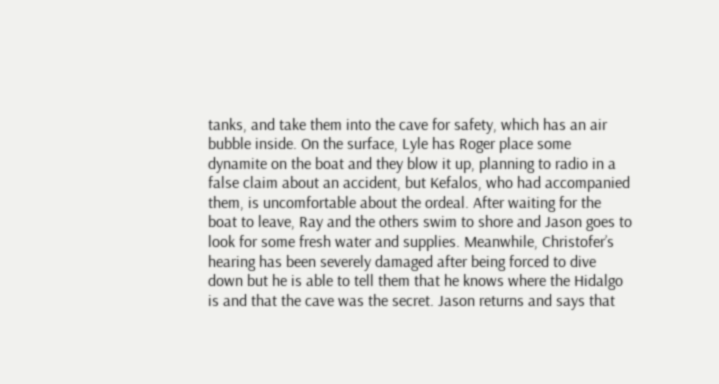tanks, and take them into the cave for safety, which has an air bubble inside. On the surface, Lyle has Roger place some dynamite on the boat and they blow it up, planning to radio in a false claim about an accident, but Kefalos, who had accompanied them, is uncomfortable about the ordeal. After waiting for the boat to leave, Ray and the others swim to shore and Jason goes to look for some fresh water and supplies. Meanwhile, Christofer’s hearing has been severely damaged after being forced to dive down but he is able to tell them that he knows where the Hidalgo is and that the cave was the secret. Jason returns and says that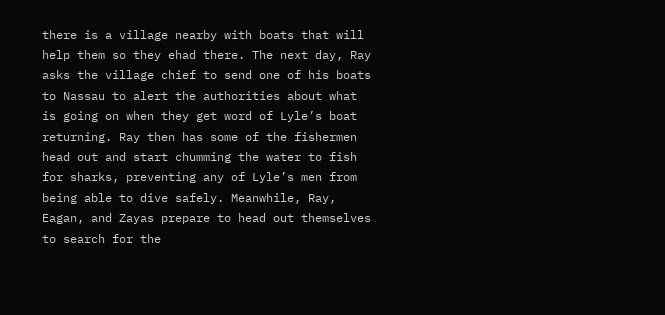there is a village nearby with boats that will help them so they ehad there. The next day, Ray asks the village chief to send one of his boats to Nassau to alert the authorities about what is going on when they get word of Lyle’s boat returning. Ray then has some of the fishermen head out and start chumming the water to fish for sharks, preventing any of Lyle’s men from being able to dive safely. Meanwhile, Ray, Eagan, and Zayas prepare to head out themselves to search for the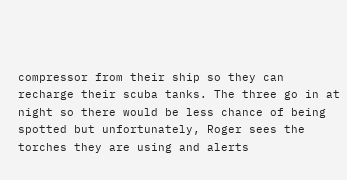compressor from their ship so they can recharge their scuba tanks. The three go in at night so there would be less chance of being spotted but unfortunately, Roger sees the torches they are using and alerts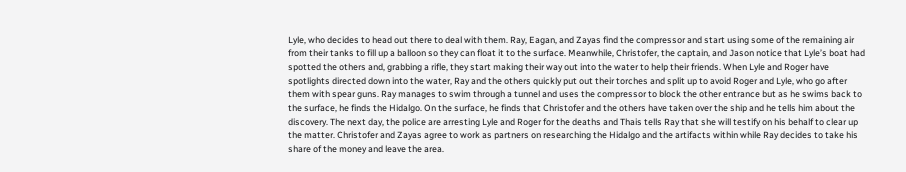Lyle, who decides to head out there to deal with them. Ray, Eagan, and Zayas find the compressor and start using some of the remaining air from their tanks to fill up a balloon so they can float it to the surface. Meanwhile, Christofer, the captain, and Jason notice that Lyle’s boat had spotted the others and, grabbing a rifle, they start making their way out into the water to help their friends. When Lyle and Roger have spotlights directed down into the water, Ray and the others quickly put out their torches and split up to avoid Roger and Lyle, who go after them with spear guns. Ray manages to swim through a tunnel and uses the compressor to block the other entrance but as he swims back to the surface, he finds the Hidalgo. On the surface, he finds that Christofer and the others have taken over the ship and he tells him about the discovery. The next day, the police are arresting Lyle and Roger for the deaths and Thais tells Ray that she will testify on his behalf to clear up the matter. Christofer and Zayas agree to work as partners on researching the Hidalgo and the artifacts within while Ray decides to take his share of the money and leave the area.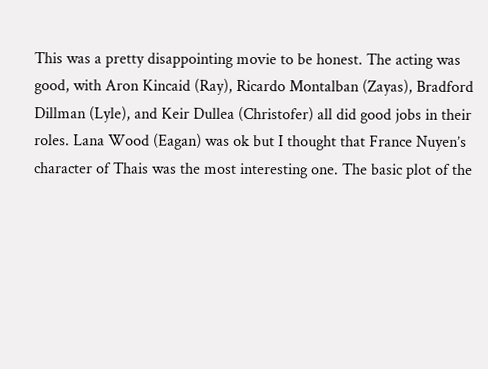This was a pretty disappointing movie to be honest. The acting was good, with Aron Kincaid (Ray), Ricardo Montalban (Zayas), Bradford Dillman (Lyle), and Keir Dullea (Christofer) all did good jobs in their roles. Lana Wood (Eagan) was ok but I thought that France Nuyen’s character of Thais was the most interesting one. The basic plot of the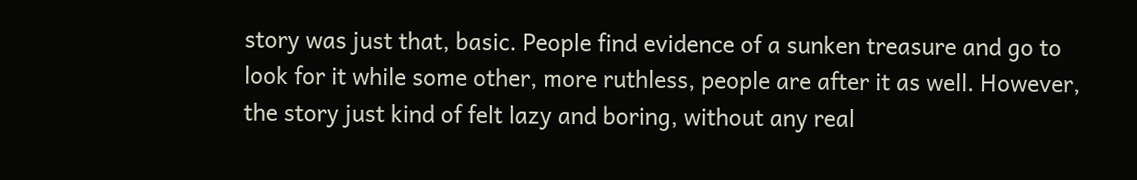story was just that, basic. People find evidence of a sunken treasure and go to look for it while some other, more ruthless, people are after it as well. However, the story just kind of felt lazy and boring, without any real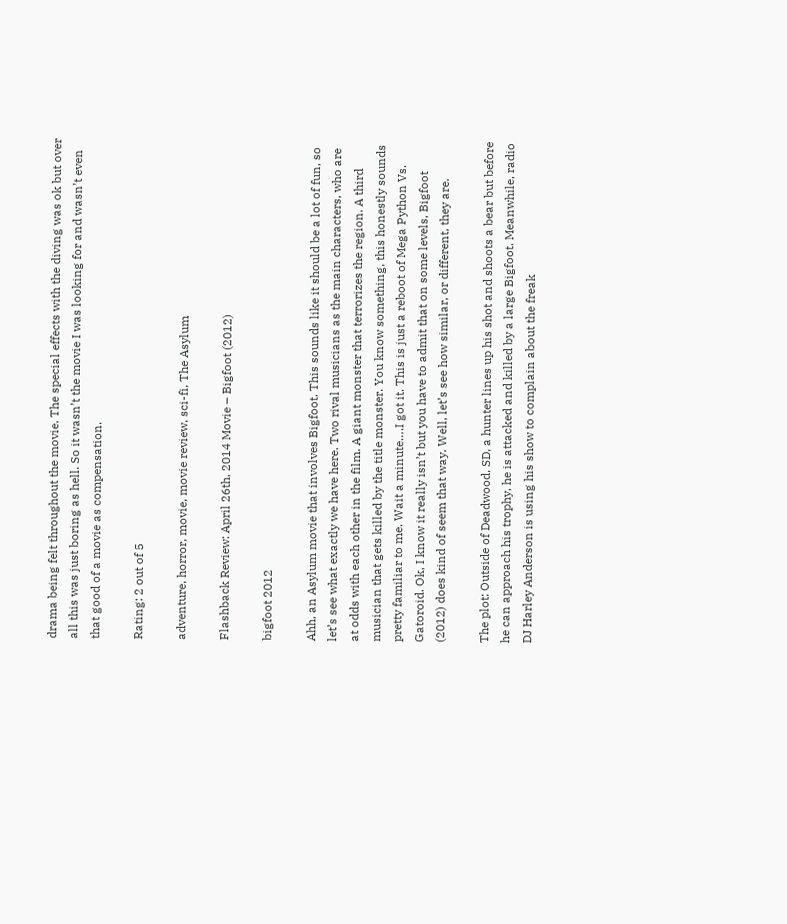drama being felt throughout the movie. The special effects with the diving was ok but over all this was just boring as hell. So it wasn’t the movie I was looking for and wasn’t even that good of a movie as compensation.

Rating: 2 out of 5

adventure, horror, movie, movie review, sci-fi, The Asylum

Flashback Review: April 26th, 2014 Movie – Bigfoot (2012)

bigfoot 2012

Ahh, an Asylum movie that involves Bigfoot. This sounds like it should be a lot of fun, so let’s see what exactly we have here. Two rival musicians as the main characters, who are at odds with each other in the film. A giant monster that terrorizes the region. A third musician that gets killed by the title monster. You know something, this honestly sounds pretty familiar to me. Wait a minute….I got it. This is just a reboot of Mega Python Vs. Gatoroid. Ok, I know it really isn’t but you have to admit that on some levels, Bigfoot (2012) does kind of seem that way. Well, let’s see how similar, or different, they are.

The plot: Outside of Deadwood, SD, a hunter lines up his shot and shoots a bear but before he can approach his trophy, he is attacked and killed by a large Bigfoot. Meanwhile, radio DJ Harley Anderson is using his show to complain about the freak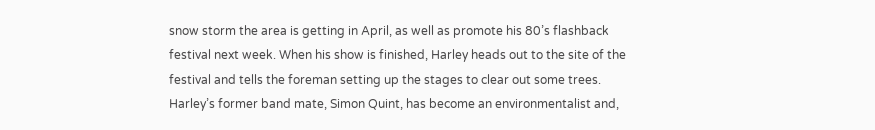snow storm the area is getting in April, as well as promote his 80’s flashback festival next week. When his show is finished, Harley heads out to the site of the festival and tells the foreman setting up the stages to clear out some trees. Harley’s former band mate, Simon Quint, has become an environmentalist and,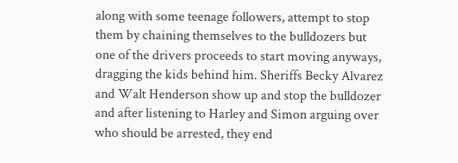along with some teenage followers, attempt to stop them by chaining themselves to the bulldozers but one of the drivers proceeds to start moving anyways, dragging the kids behind him. Sheriffs Becky Alvarez and Walt Henderson show up and stop the bulldozer and after listening to Harley and Simon arguing over who should be arrested, they end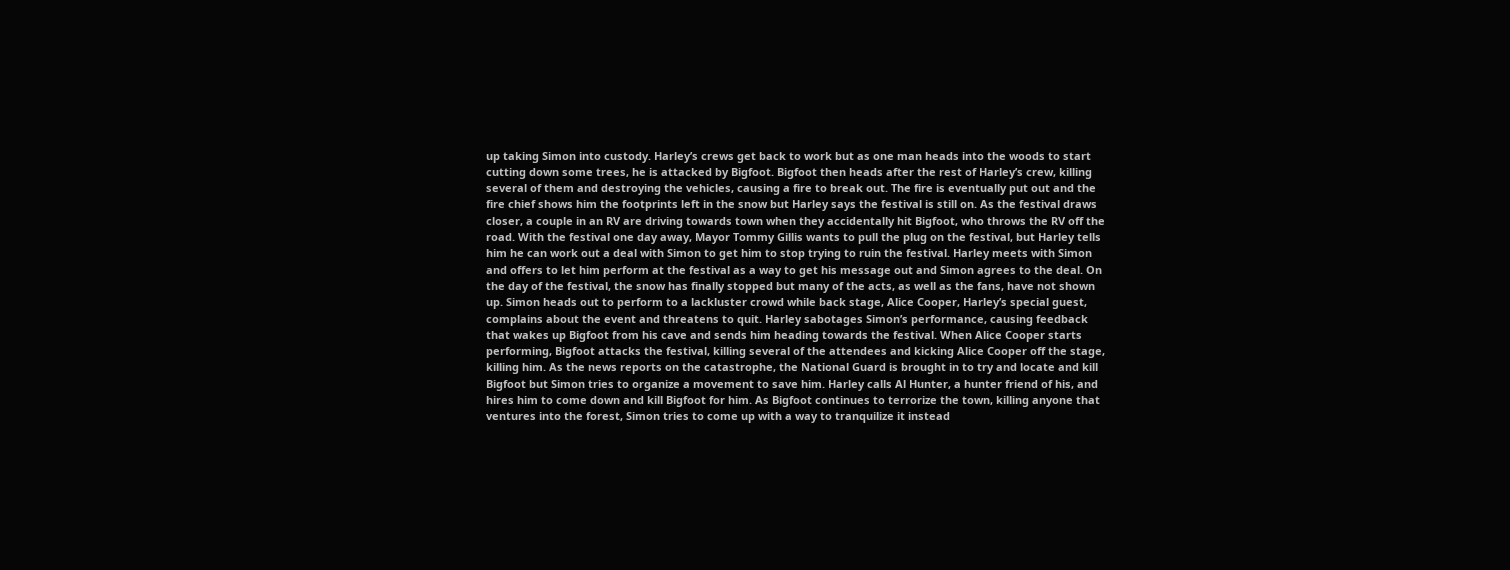up taking Simon into custody. Harley’s crews get back to work but as one man heads into the woods to start cutting down some trees, he is attacked by Bigfoot. Bigfoot then heads after the rest of Harley’s crew, killing several of them and destroying the vehicles, causing a fire to break out. The fire is eventually put out and the fire chief shows him the footprints left in the snow but Harley says the festival is still on. As the festival draws closer, a couple in an RV are driving towards town when they accidentally hit Bigfoot, who throws the RV off the road. With the festival one day away, Mayor Tommy Gillis wants to pull the plug on the festival, but Harley tells him he can work out a deal with Simon to get him to stop trying to ruin the festival. Harley meets with Simon and offers to let him perform at the festival as a way to get his message out and Simon agrees to the deal. On the day of the festival, the snow has finally stopped but many of the acts, as well as the fans, have not shown up. Simon heads out to perform to a lackluster crowd while back stage, Alice Cooper, Harley’s special guest, complains about the event and threatens to quit. Harley sabotages Simon’s performance, causing feedback that wakes up Bigfoot from his cave and sends him heading towards the festival. When Alice Cooper starts performing, Bigfoot attacks the festival, killing several of the attendees and kicking Alice Cooper off the stage, killing him. As the news reports on the catastrophe, the National Guard is brought in to try and locate and kill Bigfoot but Simon tries to organize a movement to save him. Harley calls Al Hunter, a hunter friend of his, and hires him to come down and kill Bigfoot for him. As Bigfoot continues to terrorize the town, killing anyone that ventures into the forest, Simon tries to come up with a way to tranquilize it instead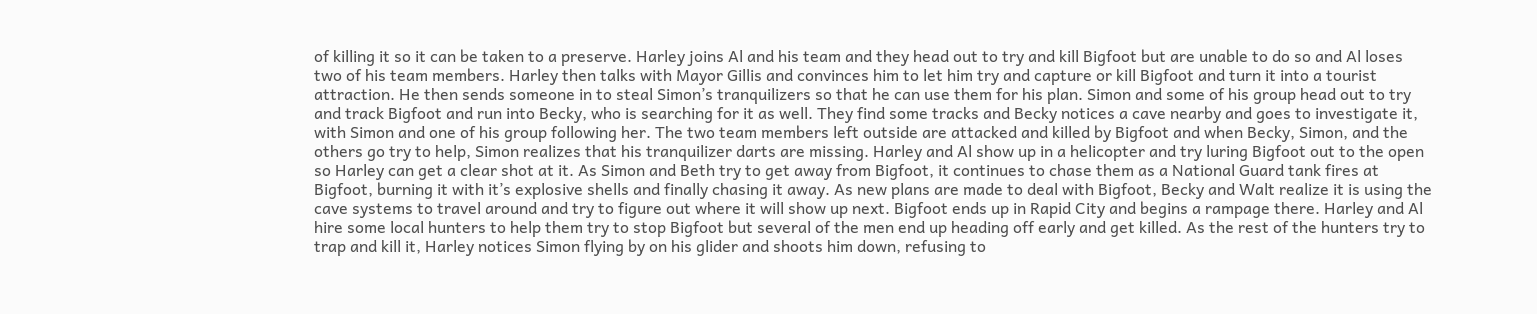of killing it so it can be taken to a preserve. Harley joins Al and his team and they head out to try and kill Bigfoot but are unable to do so and Al loses two of his team members. Harley then talks with Mayor Gillis and convinces him to let him try and capture or kill Bigfoot and turn it into a tourist attraction. He then sends someone in to steal Simon’s tranquilizers so that he can use them for his plan. Simon and some of his group head out to try and track Bigfoot and run into Becky, who is searching for it as well. They find some tracks and Becky notices a cave nearby and goes to investigate it, with Simon and one of his group following her. The two team members left outside are attacked and killed by Bigfoot and when Becky, Simon, and the others go try to help, Simon realizes that his tranquilizer darts are missing. Harley and Al show up in a helicopter and try luring Bigfoot out to the open so Harley can get a clear shot at it. As Simon and Beth try to get away from Bigfoot, it continues to chase them as a National Guard tank fires at Bigfoot, burning it with it’s explosive shells and finally chasing it away. As new plans are made to deal with Bigfoot, Becky and Walt realize it is using the cave systems to travel around and try to figure out where it will show up next. Bigfoot ends up in Rapid City and begins a rampage there. Harley and Al hire some local hunters to help them try to stop Bigfoot but several of the men end up heading off early and get killed. As the rest of the hunters try to trap and kill it, Harley notices Simon flying by on his glider and shoots him down, refusing to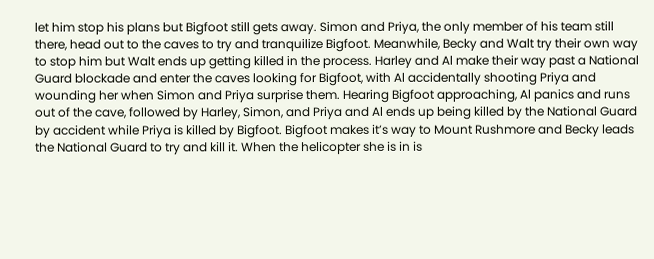let him stop his plans but Bigfoot still gets away. Simon and Priya, the only member of his team still there, head out to the caves to try and tranquilize Bigfoot. Meanwhile, Becky and Walt try their own way to stop him but Walt ends up getting killed in the process. Harley and Al make their way past a National Guard blockade and enter the caves looking for Bigfoot, with Al accidentally shooting Priya and wounding her when Simon and Priya surprise them. Hearing Bigfoot approaching, Al panics and runs out of the cave, followed by Harley, Simon, and Priya and Al ends up being killed by the National Guard by accident while Priya is killed by Bigfoot. Bigfoot makes it’s way to Mount Rushmore and Becky leads the National Guard to try and kill it. When the helicopter she is in is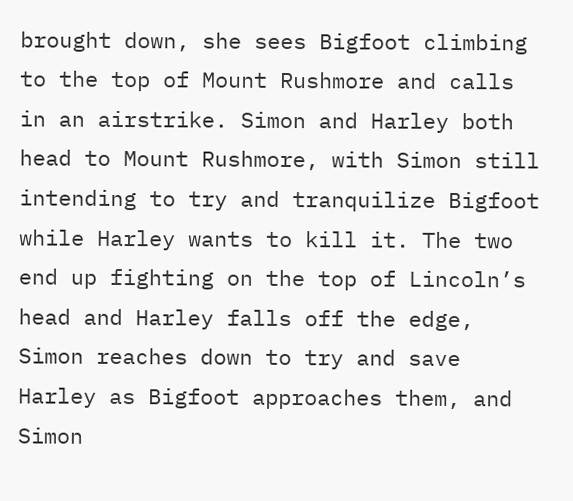brought down, she sees Bigfoot climbing to the top of Mount Rushmore and calls in an airstrike. Simon and Harley both head to Mount Rushmore, with Simon still intending to try and tranquilize Bigfoot while Harley wants to kill it. The two end up fighting on the top of Lincoln’s head and Harley falls off the edge, Simon reaches down to try and save Harley as Bigfoot approaches them, and Simon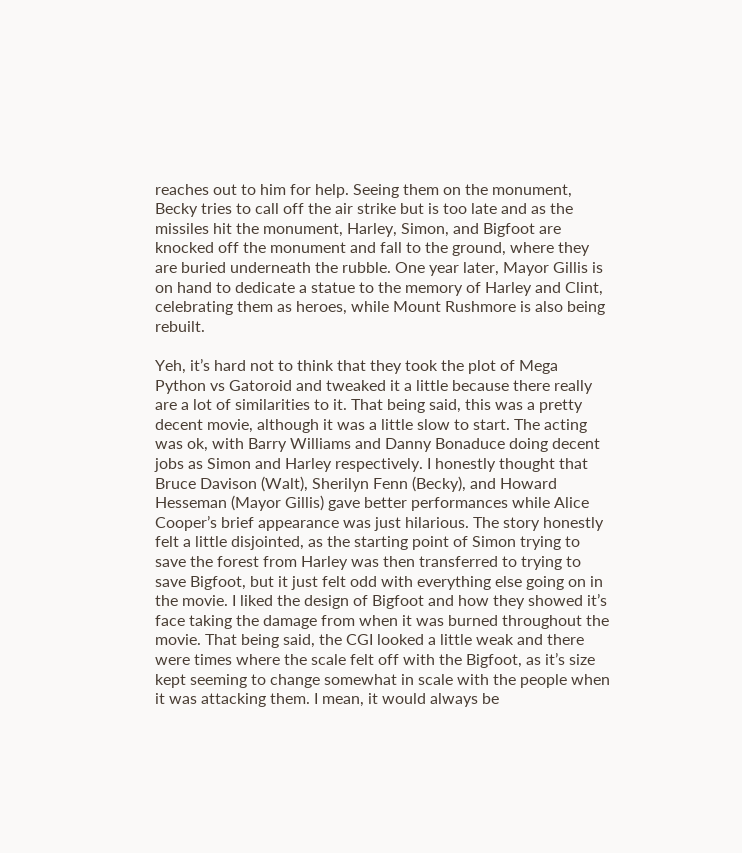reaches out to him for help. Seeing them on the monument, Becky tries to call off the air strike but is too late and as the missiles hit the monument, Harley, Simon, and Bigfoot are knocked off the monument and fall to the ground, where they are buried underneath the rubble. One year later, Mayor Gillis is on hand to dedicate a statue to the memory of Harley and Clint, celebrating them as heroes, while Mount Rushmore is also being rebuilt.

Yeh, it’s hard not to think that they took the plot of Mega Python vs Gatoroid and tweaked it a little because there really are a lot of similarities to it. That being said, this was a pretty decent movie, although it was a little slow to start. The acting was ok, with Barry Williams and Danny Bonaduce doing decent jobs as Simon and Harley respectively. I honestly thought that Bruce Davison (Walt), Sherilyn Fenn (Becky), and Howard Hesseman (Mayor Gillis) gave better performances while Alice Cooper’s brief appearance was just hilarious. The story honestly felt a little disjointed, as the starting point of Simon trying to save the forest from Harley was then transferred to trying to save Bigfoot, but it just felt odd with everything else going on in the movie. I liked the design of Bigfoot and how they showed it’s face taking the damage from when it was burned throughout the movie. That being said, the CGI looked a little weak and there were times where the scale felt off with the Bigfoot, as it’s size kept seeming to change somewhat in scale with the people when it was attacking them. I mean, it would always be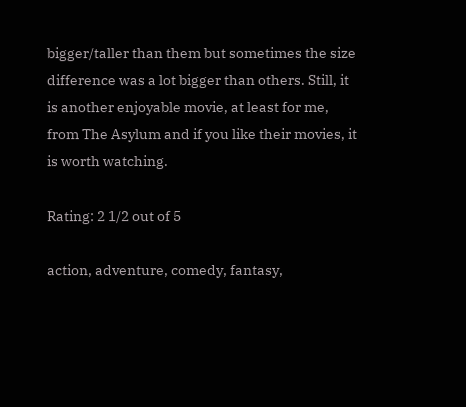bigger/taller than them but sometimes the size difference was a lot bigger than others. Still, it is another enjoyable movie, at least for me, from The Asylum and if you like their movies, it is worth watching.

Rating: 2 1/2 out of 5

action, adventure, comedy, fantasy,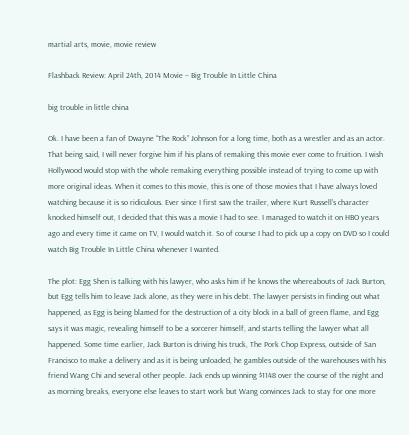martial arts, movie, movie review

Flashback Review: April 24th, 2014 Movie – Big Trouble In Little China

big trouble in little china

Ok. I have been a fan of Dwayne “The Rock” Johnson for a long time, both as a wrestler and as an actor. That being said, I will never forgive him if his plans of remaking this movie ever come to fruition. I wish Hollywood would stop with the whole remaking everything possible instead of trying to come up with more original ideas. When it comes to this movie, this is one of those movies that I have always loved watching because it is so ridiculous. Ever since I first saw the trailer, where Kurt Russell’s character knocked himself out, I decided that this was a movie I had to see. I managed to watch it on HBO years ago and every time it came on TV, I would watch it. So of course I had to pick up a copy on DVD so I could watch Big Trouble In Little China whenever I wanted.

The plot: Egg Shen is talking with his lawyer, who asks him if he knows the whereabouts of Jack Burton, but Egg tells him to leave Jack alone, as they were in his debt. The lawyer persists in finding out what happened, as Egg is being blamed for the destruction of a city block in a ball of green flame, and Egg says it was magic, revealing himself to be a sorcerer himself, and starts telling the lawyer what all happened. Some time earlier, Jack Burton is driving his truck, The Pork Chop Express, outside of San Francisco to make a delivery and as it is being unloaded, he gambles outside of the warehouses with his friend Wang Chi and several other people. Jack ends up winning $1148 over the course of the night and as morning breaks, everyone else leaves to start work but Wang convinces Jack to stay for one more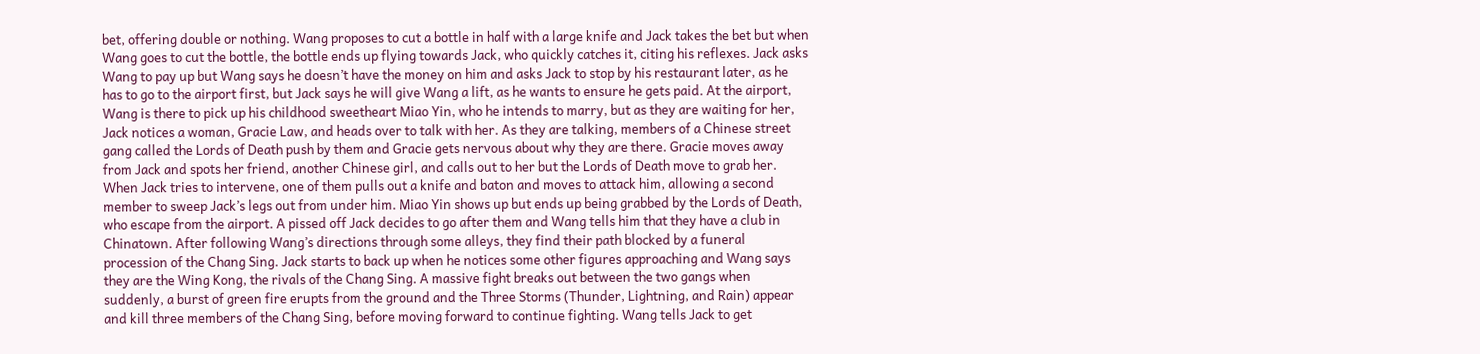bet, offering double or nothing. Wang proposes to cut a bottle in half with a large knife and Jack takes the bet but when Wang goes to cut the bottle, the bottle ends up flying towards Jack, who quickly catches it, citing his reflexes. Jack asks Wang to pay up but Wang says he doesn’t have the money on him and asks Jack to stop by his restaurant later, as he has to go to the airport first, but Jack says he will give Wang a lift, as he wants to ensure he gets paid. At the airport, Wang is there to pick up his childhood sweetheart Miao Yin, who he intends to marry, but as they are waiting for her, Jack notices a woman, Gracie Law, and heads over to talk with her. As they are talking, members of a Chinese street gang called the Lords of Death push by them and Gracie gets nervous about why they are there. Gracie moves away from Jack and spots her friend, another Chinese girl, and calls out to her but the Lords of Death move to grab her. When Jack tries to intervene, one of them pulls out a knife and baton and moves to attack him, allowing a second member to sweep Jack’s legs out from under him. Miao Yin shows up but ends up being grabbed by the Lords of Death, who escape from the airport. A pissed off Jack decides to go after them and Wang tells him that they have a club in Chinatown. After following Wang’s directions through some alleys, they find their path blocked by a funeral procession of the Chang Sing. Jack starts to back up when he notices some other figures approaching and Wang says they are the Wing Kong, the rivals of the Chang Sing. A massive fight breaks out between the two gangs when suddenly, a burst of green fire erupts from the ground and the Three Storms (Thunder, Lightning, and Rain) appear and kill three members of the Chang Sing, before moving forward to continue fighting. Wang tells Jack to get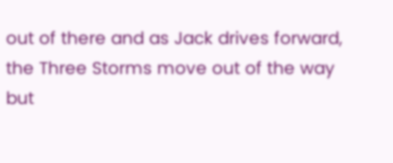out of there and as Jack drives forward, the Three Storms move out of the way but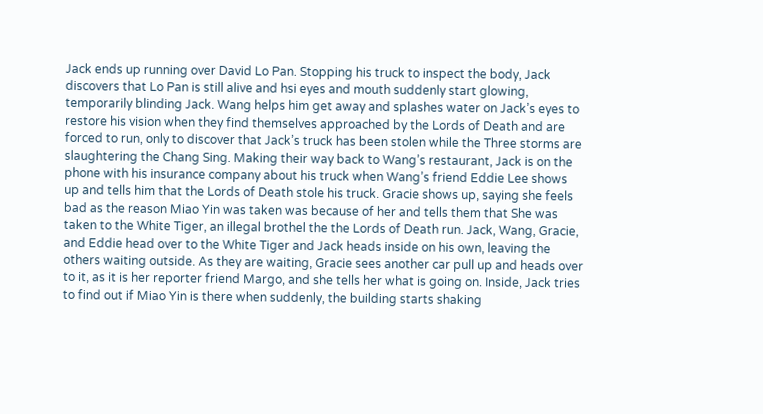Jack ends up running over David Lo Pan. Stopping his truck to inspect the body, Jack discovers that Lo Pan is still alive and hsi eyes and mouth suddenly start glowing, temporarily blinding Jack. Wang helps him get away and splashes water on Jack’s eyes to restore his vision when they find themselves approached by the Lords of Death and are forced to run, only to discover that Jack’s truck has been stolen while the Three storms are slaughtering the Chang Sing. Making their way back to Wang’s restaurant, Jack is on the phone with his insurance company about his truck when Wang’s friend Eddie Lee shows up and tells him that the Lords of Death stole his truck. Gracie shows up, saying she feels bad as the reason Miao Yin was taken was because of her and tells them that She was taken to the White Tiger, an illegal brothel the the Lords of Death run. Jack, Wang, Gracie, and Eddie head over to the White Tiger and Jack heads inside on his own, leaving the others waiting outside. As they are waiting, Gracie sees another car pull up and heads over to it, as it is her reporter friend Margo, and she tells her what is going on. Inside, Jack tries to find out if Miao Yin is there when suddenly, the building starts shaking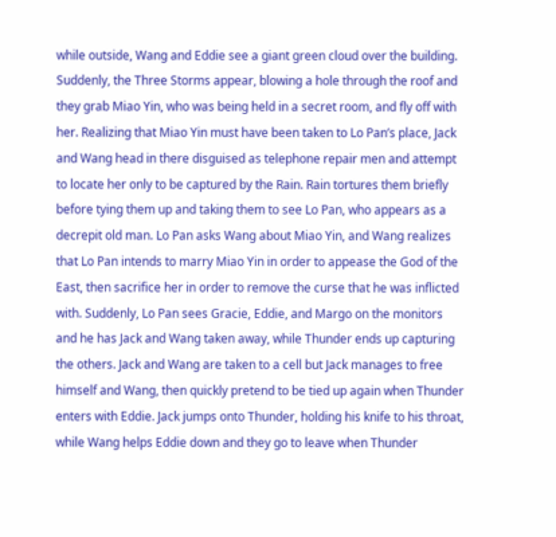while outside, Wang and Eddie see a giant green cloud over the building. Suddenly, the Three Storms appear, blowing a hole through the roof and they grab Miao Yin, who was being held in a secret room, and fly off with her. Realizing that Miao Yin must have been taken to Lo Pan’s place, Jack and Wang head in there disguised as telephone repair men and attempt to locate her only to be captured by the Rain. Rain tortures them briefly before tying them up and taking them to see Lo Pan, who appears as a decrepit old man. Lo Pan asks Wang about Miao Yin, and Wang realizes that Lo Pan intends to marry Miao Yin in order to appease the God of the East, then sacrifice her in order to remove the curse that he was inflicted with. Suddenly, Lo Pan sees Gracie, Eddie, and Margo on the monitors and he has Jack and Wang taken away, while Thunder ends up capturing the others. Jack and Wang are taken to a cell but Jack manages to free himself and Wang, then quickly pretend to be tied up again when Thunder enters with Eddie. Jack jumps onto Thunder, holding his knife to his throat, while Wang helps Eddie down and they go to leave when Thunder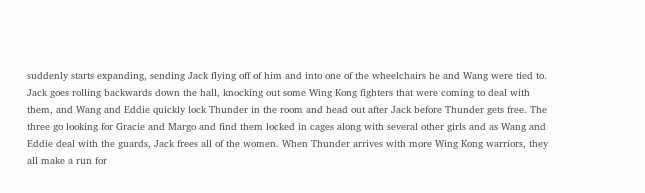suddenly starts expanding, sending Jack flying off of him and into one of the wheelchairs he and Wang were tied to. Jack goes rolling backwards down the hall, knocking out some Wing Kong fighters that were coming to deal with them, and Wang and Eddie quickly lock Thunder in the room and head out after Jack before Thunder gets free. The three go looking for Gracie and Margo and find them locked in cages along with several other girls and as Wang and Eddie deal with the guards, Jack frees all of the women. When Thunder arrives with more Wing Kong warriors, they all make a run for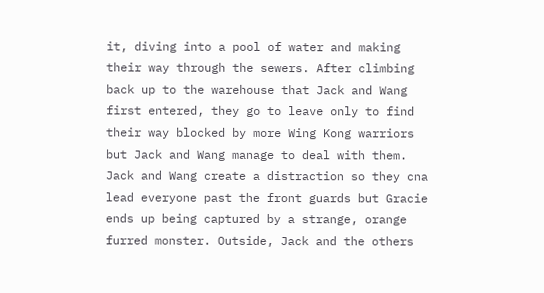it, diving into a pool of water and making their way through the sewers. After climbing back up to the warehouse that Jack and Wang first entered, they go to leave only to find their way blocked by more Wing Kong warriors but Jack and Wang manage to deal with them. Jack and Wang create a distraction so they cna lead everyone past the front guards but Gracie ends up being captured by a strange, orange furred monster. Outside, Jack and the others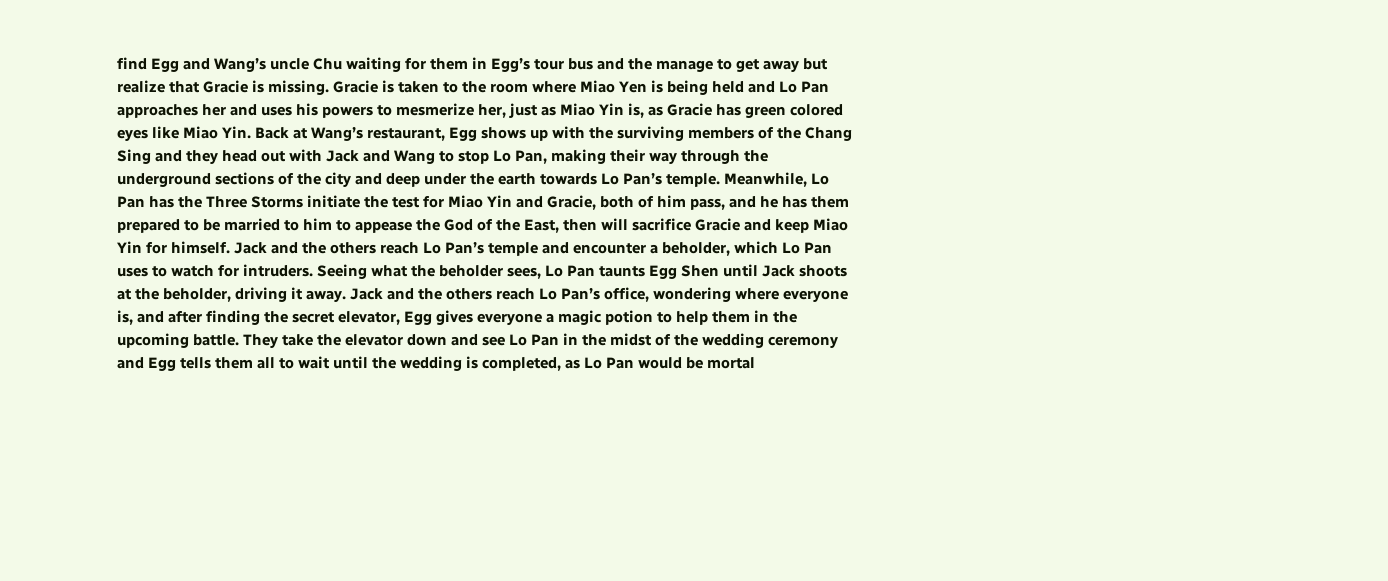find Egg and Wang’s uncle Chu waiting for them in Egg’s tour bus and the manage to get away but realize that Gracie is missing. Gracie is taken to the room where Miao Yen is being held and Lo Pan approaches her and uses his powers to mesmerize her, just as Miao Yin is, as Gracie has green colored eyes like Miao Yin. Back at Wang’s restaurant, Egg shows up with the surviving members of the Chang Sing and they head out with Jack and Wang to stop Lo Pan, making their way through the underground sections of the city and deep under the earth towards Lo Pan’s temple. Meanwhile, Lo Pan has the Three Storms initiate the test for Miao Yin and Gracie, both of him pass, and he has them prepared to be married to him to appease the God of the East, then will sacrifice Gracie and keep Miao Yin for himself. Jack and the others reach Lo Pan’s temple and encounter a beholder, which Lo Pan uses to watch for intruders. Seeing what the beholder sees, Lo Pan taunts Egg Shen until Jack shoots at the beholder, driving it away. Jack and the others reach Lo Pan’s office, wondering where everyone is, and after finding the secret elevator, Egg gives everyone a magic potion to help them in the upcoming battle. They take the elevator down and see Lo Pan in the midst of the wedding ceremony and Egg tells them all to wait until the wedding is completed, as Lo Pan would be mortal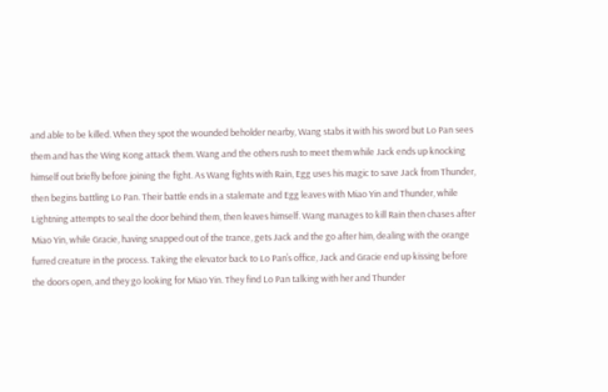and able to be killed. When they spot the wounded beholder nearby, Wang stabs it with his sword but Lo Pan sees them and has the Wing Kong attack them. Wang and the others rush to meet them while Jack ends up knocking himself out briefly before joining the fight. As Wang fights with Rain, Egg uses his magic to save Jack from Thunder, then begins battling Lo Pan. Their battle ends in a stalemate and Egg leaves with Miao Yin and Thunder, while Lightning attempts to seal the door behind them, then leaves himself. Wang manages to kill Rain then chases after Miao Yin, while Gracie, having snapped out of the trance, gets Jack and the go after him, dealing with the orange furred creature in the process. Taking the elevator back to Lo Pan’s office, Jack and Gracie end up kissing before the doors open, and they go looking for Miao Yin. They find Lo Pan talking with her and Thunder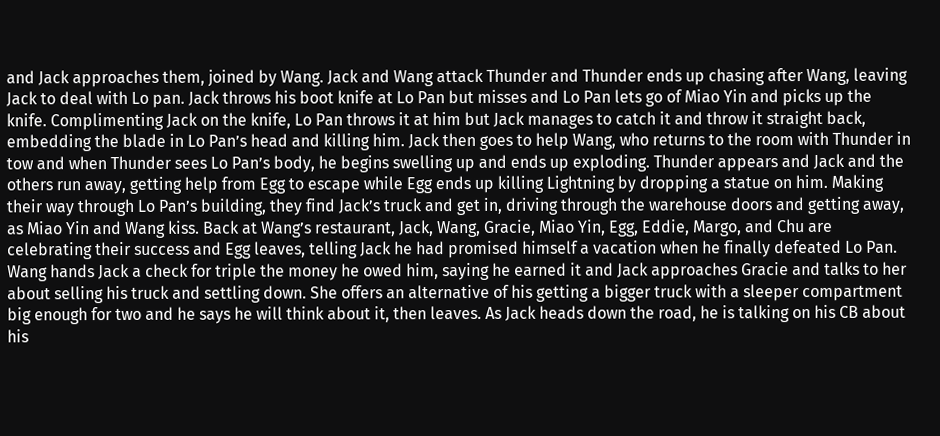and Jack approaches them, joined by Wang. Jack and Wang attack Thunder and Thunder ends up chasing after Wang, leaving Jack to deal with Lo pan. Jack throws his boot knife at Lo Pan but misses and Lo Pan lets go of Miao Yin and picks up the knife. Complimenting Jack on the knife, Lo Pan throws it at him but Jack manages to catch it and throw it straight back, embedding the blade in Lo Pan’s head and killing him. Jack then goes to help Wang, who returns to the room with Thunder in tow and when Thunder sees Lo Pan’s body, he begins swelling up and ends up exploding. Thunder appears and Jack and the others run away, getting help from Egg to escape while Egg ends up killing Lightning by dropping a statue on him. Making their way through Lo Pan’s building, they find Jack’s truck and get in, driving through the warehouse doors and getting away, as Miao Yin and Wang kiss. Back at Wang’s restaurant, Jack, Wang, Gracie, Miao Yin, Egg, Eddie, Margo, and Chu are celebrating their success and Egg leaves, telling Jack he had promised himself a vacation when he finally defeated Lo Pan. Wang hands Jack a check for triple the money he owed him, saying he earned it and Jack approaches Gracie and talks to her about selling his truck and settling down. She offers an alternative of his getting a bigger truck with a sleeper compartment big enough for two and he says he will think about it, then leaves. As Jack heads down the road, he is talking on his CB about his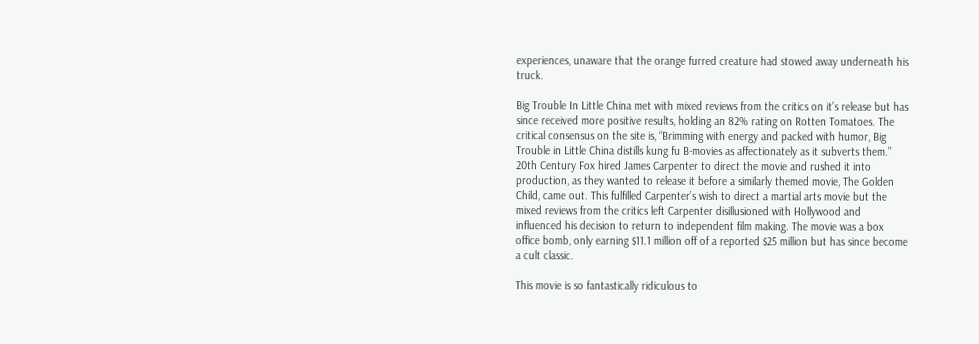experiences, unaware that the orange furred creature had stowed away underneath his truck.

Big Trouble In Little China met with mixed reviews from the critics on it’s release but has since received more positive results, holding an 82% rating on Rotten Tomatoes. The critical consensus on the site is, “Brimming with energy and packed with humor, Big Trouble in Little China distills kung fu B-movies as affectionately as it subverts them.” 20th Century Fox hired James Carpenter to direct the movie and rushed it into production, as they wanted to release it before a similarly themed movie, The Golden Child, came out. This fulfilled Carpenter’s wish to direct a martial arts movie but the mixed reviews from the critics left Carpenter disillusioned with Hollywood and influenced his decision to return to independent film making. The movie was a box office bomb, only earning $11.1 million off of a reported $25 million but has since become a cult classic.

This movie is so fantastically ridiculous to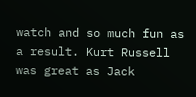watch and so much fun as a result. Kurt Russell was great as Jack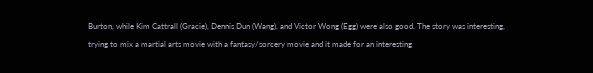Burton, while Kim Cattrall (Gracie), Dennis Dun (Wang), and Victor Wong (Egg) were also good. The story was interesting, trying to mix a martial arts movie with a fantasy/sorcery movie and it made for an interesting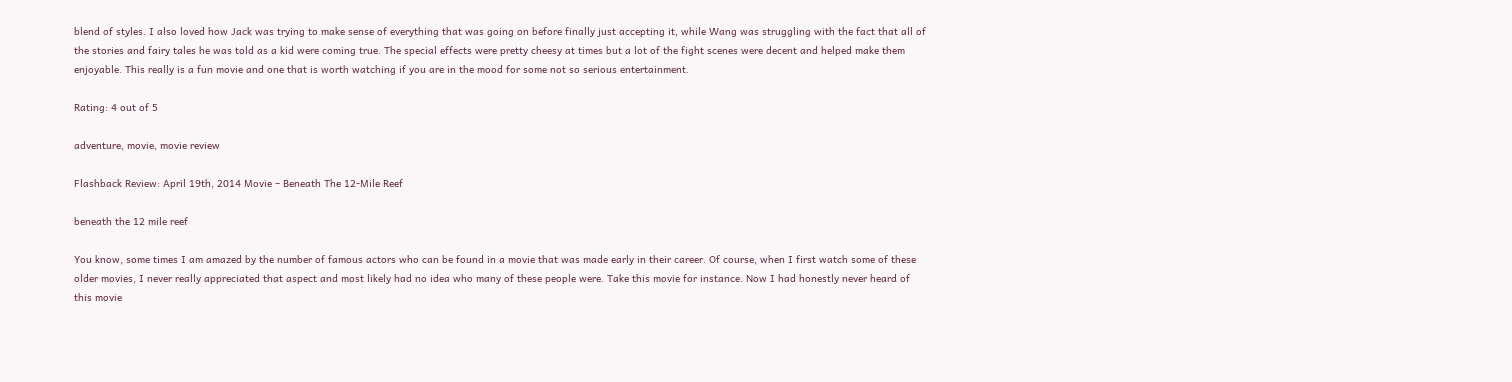blend of styles. I also loved how Jack was trying to make sense of everything that was going on before finally just accepting it, while Wang was struggling with the fact that all of the stories and fairy tales he was told as a kid were coming true. The special effects were pretty cheesy at times but a lot of the fight scenes were decent and helped make them enjoyable. This really is a fun movie and one that is worth watching if you are in the mood for some not so serious entertainment.

Rating: 4 out of 5

adventure, movie, movie review

Flashback Review: April 19th, 2014 Movie – Beneath The 12-Mile Reef

beneath the 12 mile reef

You know, some times I am amazed by the number of famous actors who can be found in a movie that was made early in their career. Of course, when I first watch some of these older movies, I never really appreciated that aspect and most likely had no idea who many of these people were. Take this movie for instance. Now I had honestly never heard of this movie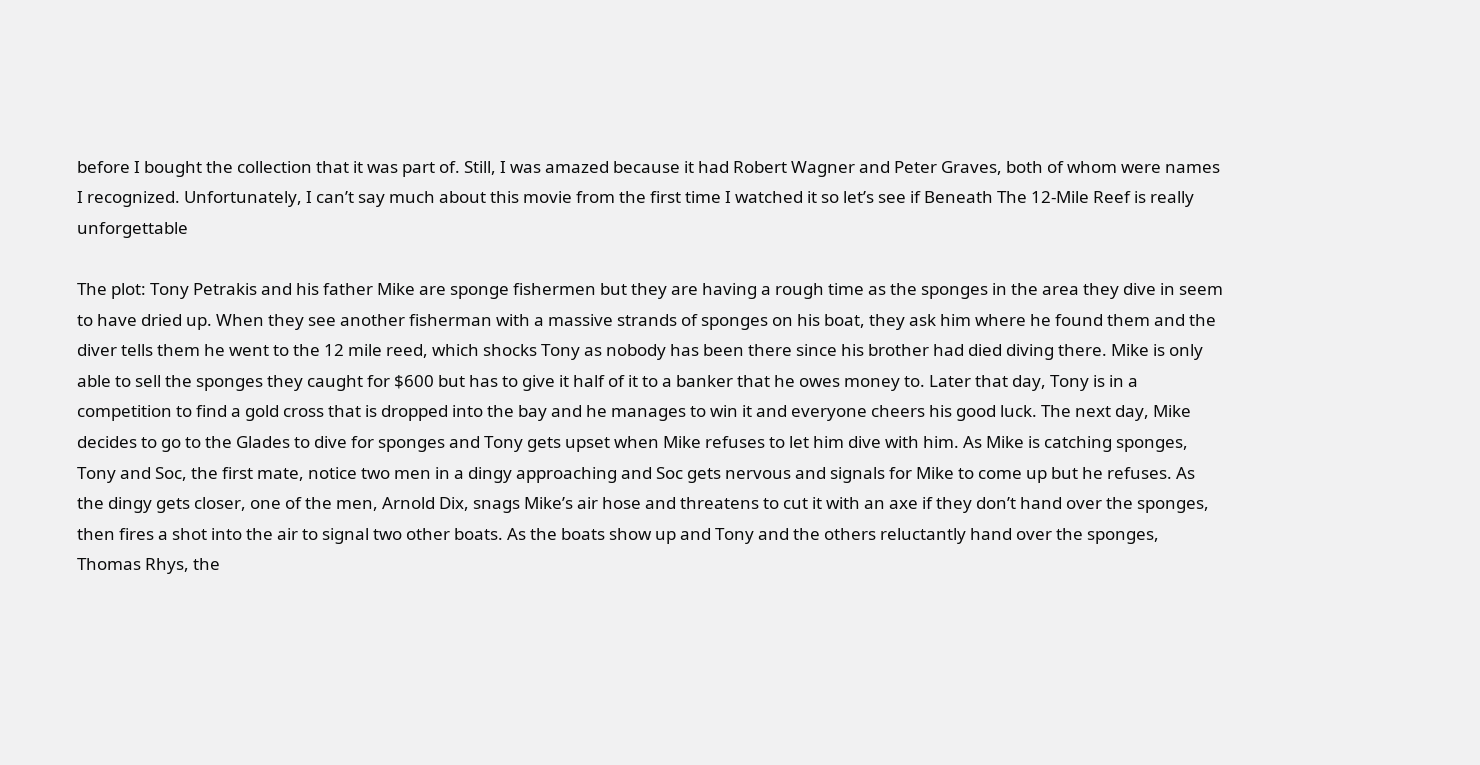before I bought the collection that it was part of. Still, I was amazed because it had Robert Wagner and Peter Graves, both of whom were names I recognized. Unfortunately, I can’t say much about this movie from the first time I watched it so let’s see if Beneath The 12-Mile Reef is really unforgettable

The plot: Tony Petrakis and his father Mike are sponge fishermen but they are having a rough time as the sponges in the area they dive in seem to have dried up. When they see another fisherman with a massive strands of sponges on his boat, they ask him where he found them and the diver tells them he went to the 12 mile reed, which shocks Tony as nobody has been there since his brother had died diving there. Mike is only able to sell the sponges they caught for $600 but has to give it half of it to a banker that he owes money to. Later that day, Tony is in a competition to find a gold cross that is dropped into the bay and he manages to win it and everyone cheers his good luck. The next day, Mike decides to go to the Glades to dive for sponges and Tony gets upset when Mike refuses to let him dive with him. As Mike is catching sponges, Tony and Soc, the first mate, notice two men in a dingy approaching and Soc gets nervous and signals for Mike to come up but he refuses. As the dingy gets closer, one of the men, Arnold Dix, snags Mike’s air hose and threatens to cut it with an axe if they don’t hand over the sponges, then fires a shot into the air to signal two other boats. As the boats show up and Tony and the others reluctantly hand over the sponges, Thomas Rhys, the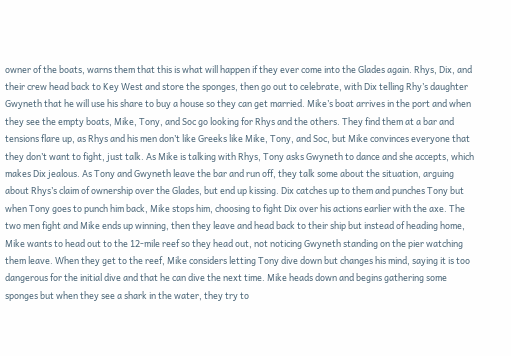owner of the boats, warns them that this is what will happen if they ever come into the Glades again. Rhys, Dix, and their crew head back to Key West and store the sponges, then go out to celebrate, with Dix telling Rhy’s daughter Gwyneth that he will use his share to buy a house so they can get married. Mike’s boat arrives in the port and when they see the empty boats, Mike, Tony, and Soc go looking for Rhys and the others. They find them at a bar and tensions flare up, as Rhys and his men don’t like Greeks like Mike, Tony, and Soc, but Mike convinces everyone that they don’t want to fight, just talk. As Mike is talking with Rhys, Tony asks Gwyneth to dance and she accepts, which makes Dix jealous. As Tony and Gwyneth leave the bar and run off, they talk some about the situation, arguing about Rhys’s claim of ownership over the Glades, but end up kissing. Dix catches up to them and punches Tony but when Tony goes to punch him back, Mike stops him, choosing to fight Dix over his actions earlier with the axe. The two men fight and Mike ends up winning, then they leave and head back to their ship but instead of heading home, Mike wants to head out to the 12-mile reef so they head out, not noticing Gwyneth standing on the pier watching them leave. When they get to the reef, Mike considers letting Tony dive down but changes his mind, saying it is too dangerous for the initial dive and that he can dive the next time. Mike heads down and begins gathering some sponges but when they see a shark in the water, they try to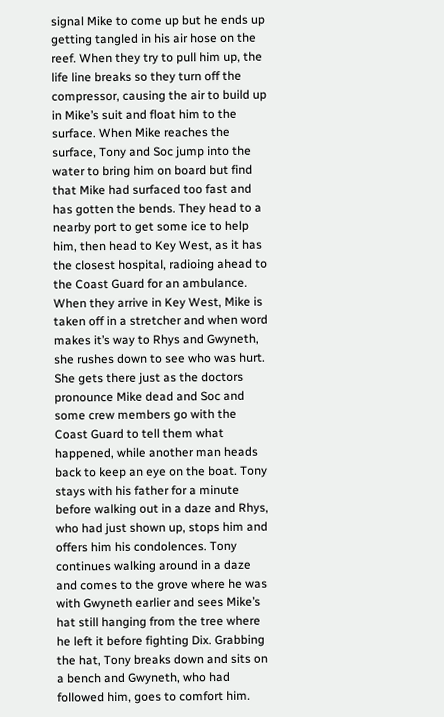signal Mike to come up but he ends up getting tangled in his air hose on the reef. When they try to pull him up, the life line breaks so they turn off the compressor, causing the air to build up in Mike’s suit and float him to the surface. When Mike reaches the surface, Tony and Soc jump into the water to bring him on board but find that Mike had surfaced too fast and has gotten the bends. They head to a nearby port to get some ice to help him, then head to Key West, as it has the closest hospital, radioing ahead to the Coast Guard for an ambulance. When they arrive in Key West, Mike is taken off in a stretcher and when word makes it’s way to Rhys and Gwyneth, she rushes down to see who was hurt. She gets there just as the doctors pronounce Mike dead and Soc and some crew members go with the Coast Guard to tell them what happened, while another man heads back to keep an eye on the boat. Tony stays with his father for a minute before walking out in a daze and Rhys, who had just shown up, stops him and offers him his condolences. Tony continues walking around in a daze and comes to the grove where he was with Gwyneth earlier and sees Mike’s hat still hanging from the tree where he left it before fighting Dix. Grabbing the hat, Tony breaks down and sits on a bench and Gwyneth, who had followed him, goes to comfort him.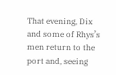That evening, Dix and some of Rhys’s men return to the port and, seeing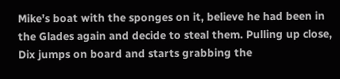Mike’s boat with the sponges on it, believe he had been in the Glades again and decide to steal them. Pulling up close, Dix jumps on board and starts grabbing the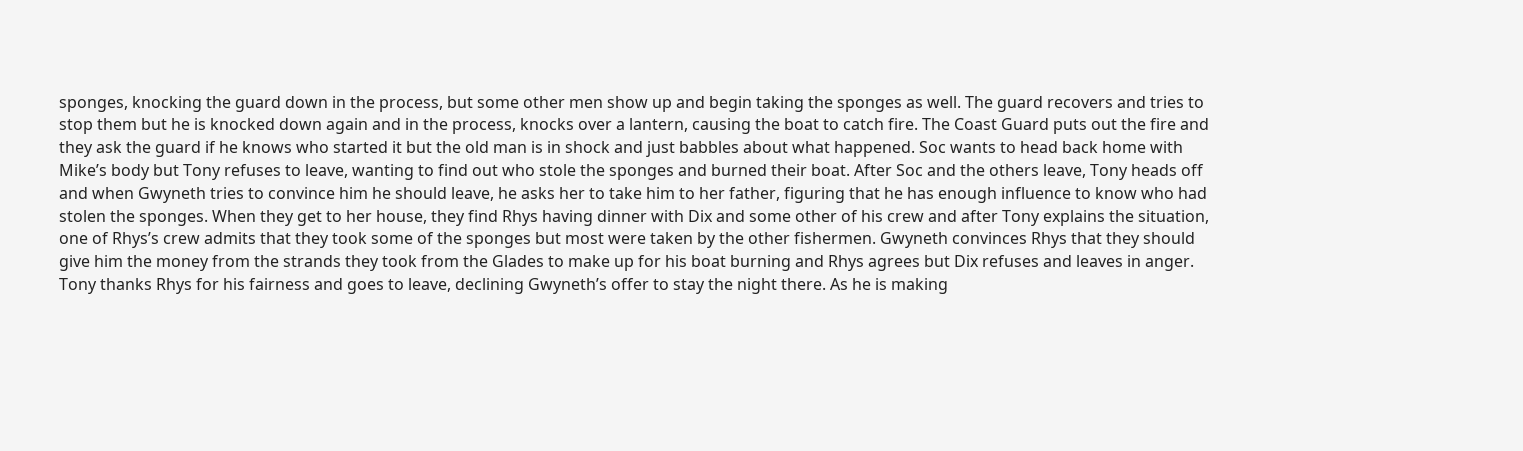sponges, knocking the guard down in the process, but some other men show up and begin taking the sponges as well. The guard recovers and tries to stop them but he is knocked down again and in the process, knocks over a lantern, causing the boat to catch fire. The Coast Guard puts out the fire and they ask the guard if he knows who started it but the old man is in shock and just babbles about what happened. Soc wants to head back home with Mike’s body but Tony refuses to leave, wanting to find out who stole the sponges and burned their boat. After Soc and the others leave, Tony heads off and when Gwyneth tries to convince him he should leave, he asks her to take him to her father, figuring that he has enough influence to know who had stolen the sponges. When they get to her house, they find Rhys having dinner with Dix and some other of his crew and after Tony explains the situation, one of Rhys’s crew admits that they took some of the sponges but most were taken by the other fishermen. Gwyneth convinces Rhys that they should give him the money from the strands they took from the Glades to make up for his boat burning and Rhys agrees but Dix refuses and leaves in anger. Tony thanks Rhys for his fairness and goes to leave, declining Gwyneth’s offer to stay the night there. As he is making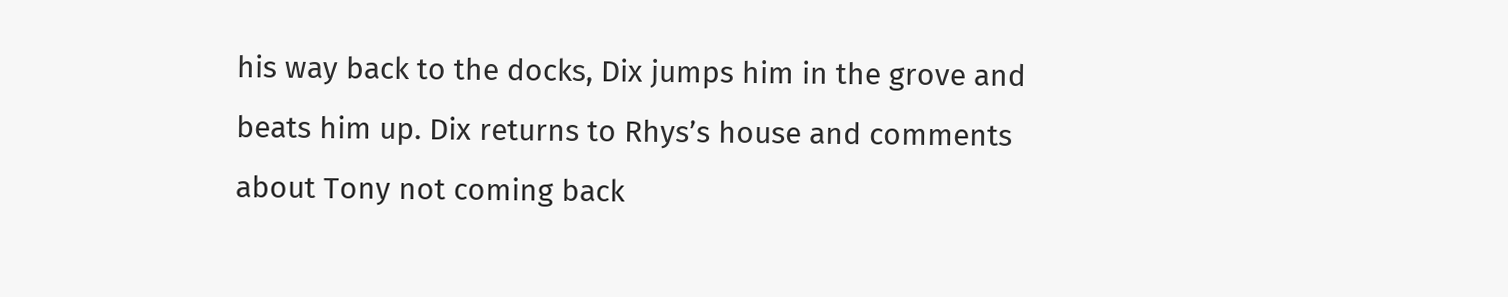his way back to the docks, Dix jumps him in the grove and beats him up. Dix returns to Rhys’s house and comments about Tony not coming back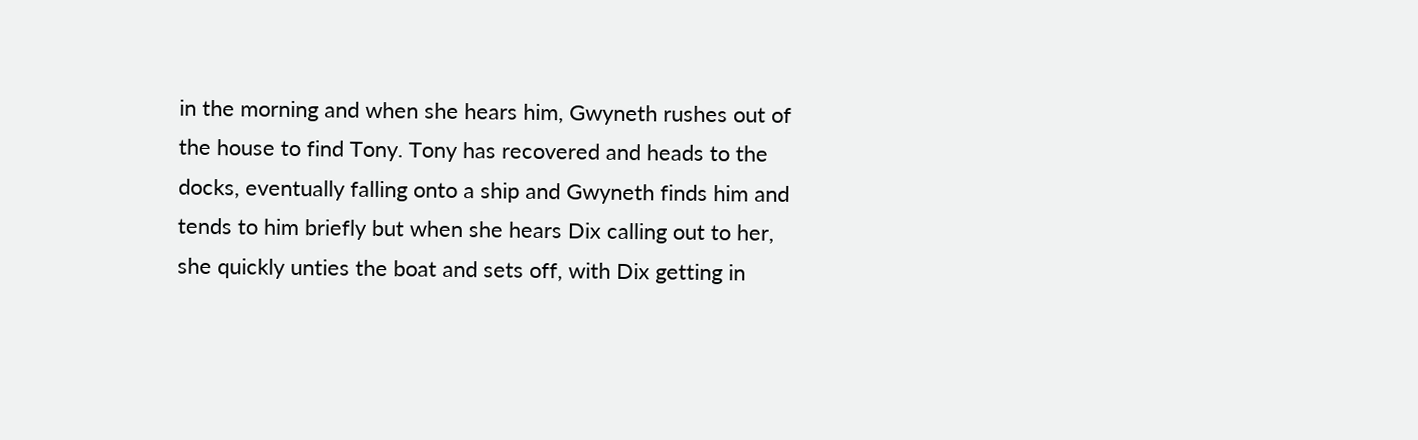in the morning and when she hears him, Gwyneth rushes out of the house to find Tony. Tony has recovered and heads to the docks, eventually falling onto a ship and Gwyneth finds him and tends to him briefly but when she hears Dix calling out to her, she quickly unties the boat and sets off, with Dix getting in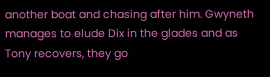another boat and chasing after him. Gwyneth manages to elude Dix in the glades and as Tony recovers, they go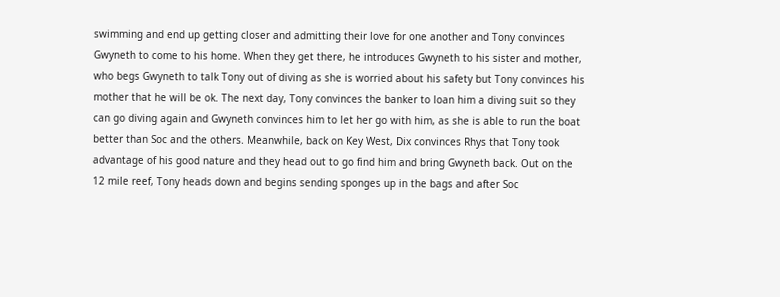swimming and end up getting closer and admitting their love for one another and Tony convinces Gwyneth to come to his home. When they get there, he introduces Gwyneth to his sister and mother, who begs Gwyneth to talk Tony out of diving as she is worried about his safety but Tony convinces his mother that he will be ok. The next day, Tony convinces the banker to loan him a diving suit so they can go diving again and Gwyneth convinces him to let her go with him, as she is able to run the boat better than Soc and the others. Meanwhile, back on Key West, Dix convinces Rhys that Tony took advantage of his good nature and they head out to go find him and bring Gwyneth back. Out on the 12 mile reef, Tony heads down and begins sending sponges up in the bags and after Soc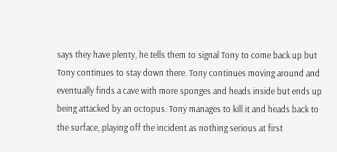says they have plenty, he tells them to signal Tony to come back up but Tony continues to stay down there. Tony continues moving around and eventually finds a cave with more sponges and heads inside but ends up being attacked by an octopus. Tony manages to kill it and heads back to the surface, playing off the incident as nothing serious at first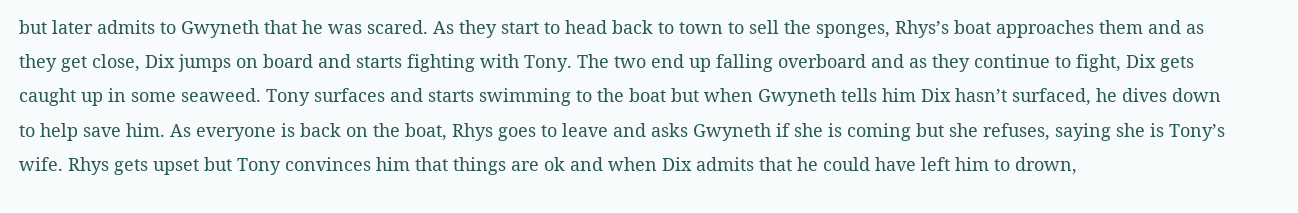but later admits to Gwyneth that he was scared. As they start to head back to town to sell the sponges, Rhys’s boat approaches them and as they get close, Dix jumps on board and starts fighting with Tony. The two end up falling overboard and as they continue to fight, Dix gets caught up in some seaweed. Tony surfaces and starts swimming to the boat but when Gwyneth tells him Dix hasn’t surfaced, he dives down to help save him. As everyone is back on the boat, Rhys goes to leave and asks Gwyneth if she is coming but she refuses, saying she is Tony’s wife. Rhys gets upset but Tony convinces him that things are ok and when Dix admits that he could have left him to drown,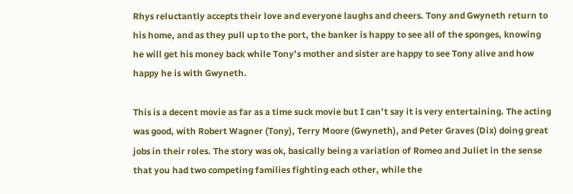Rhys reluctantly accepts their love and everyone laughs and cheers. Tony and Gwyneth return to his home, and as they pull up to the port, the banker is happy to see all of the sponges, knowing he will get his money back while Tony’s mother and sister are happy to see Tony alive and how happy he is with Gwyneth.

This is a decent movie as far as a time suck movie but I can’t say it is very entertaining. The acting was good, with Robert Wagner (Tony), Terry Moore (Gwyneth), and Peter Graves (Dix) doing great jobs in their roles. The story was ok, basically being a variation of Romeo and Juliet in the sense that you had two competing families fighting each other, while the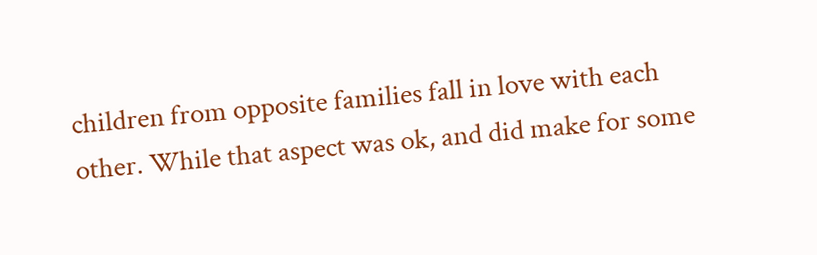children from opposite families fall in love with each other. While that aspect was ok, and did make for some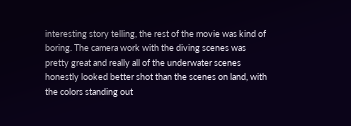interesting story telling, the rest of the movie was kind of boring. The camera work with the diving scenes was pretty great and really all of the underwater scenes honestly looked better shot than the scenes on land, with the colors standing out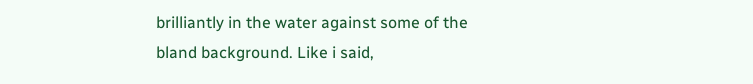brilliantly in the water against some of the bland background. Like i said,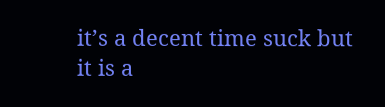it’s a decent time suck but it is a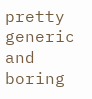pretty generic and boring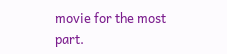movie for the most part.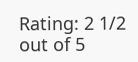Rating: 2 1/2 out of 5